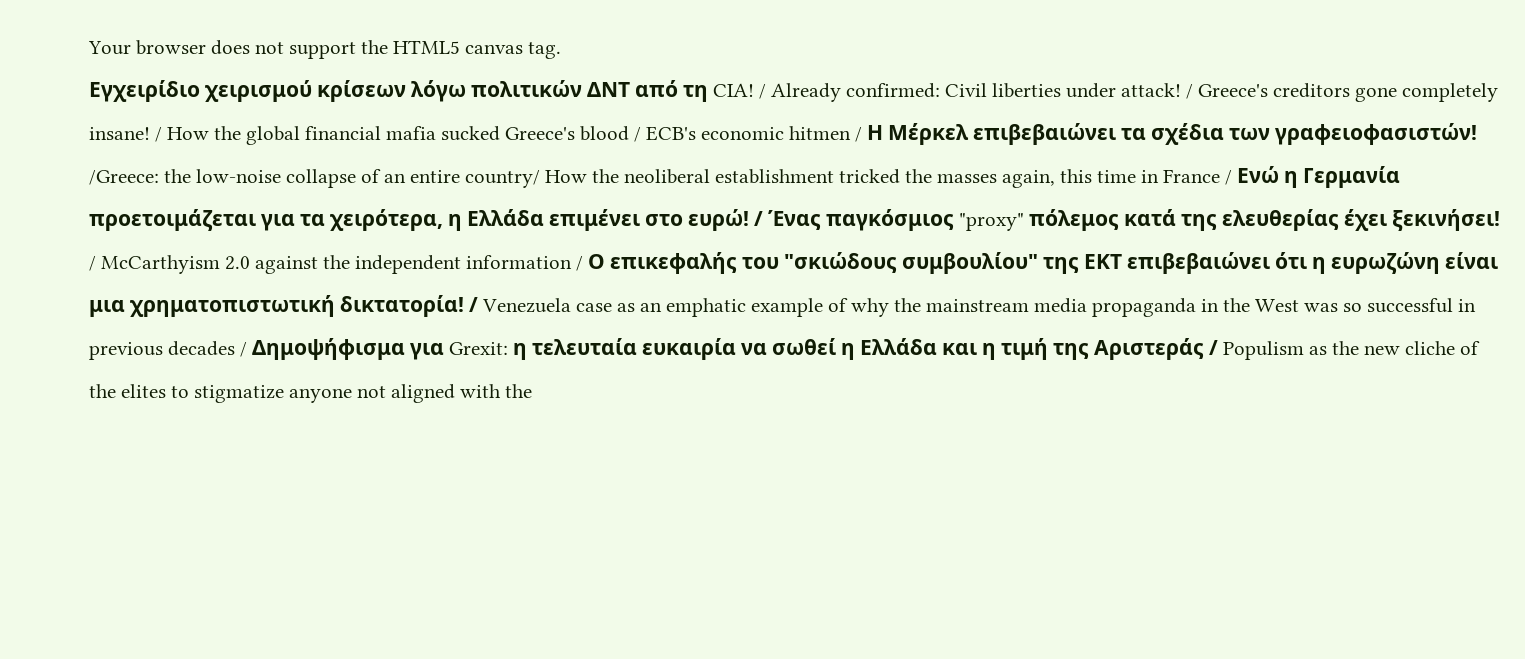Your browser does not support the HTML5 canvas tag.
Εγχειρίδιο χειρισμού κρίσεων λόγω πολιτικών ΔΝΤ από τη CIA! / Already confirmed: Civil liberties under attack! / Greece's creditors gone completely insane! / How the global financial mafia sucked Greece's blood / ECB's economic hitmen / Η Μέρκελ επιβεβαιώνει τα σχέδια των γραφειοφασιστών! /Greece: the low-noise collapse of an entire country/ How the neoliberal establishment tricked the masses again, this time in France / Ενώ η Γερμανία προετοιμάζεται για τα χειρότερα, η Ελλάδα επιμένει στο ευρώ! / Ένας παγκόσμιος "proxy" πόλεμος κατά της ελευθερίας έχει ξεκινήσει! / McCarthyism 2.0 against the independent information / Ο επικεφαλής του "σκιώδους συμβουλίου" της ΕΚΤ επιβεβαιώνει ότι η ευρωζώνη είναι μια χρηματοπιστωτική δικτατορία! / Venezuela case as an emphatic example of why the mainstream media propaganda in the West was so successful in previous decades / Δημοψήφισμα για Grexit: η τελευταία ευκαιρία να σωθεί η Ελλάδα και η τιμή της Αριστεράς / Populism as the new cliche of the elites to stigmatize anyone not aligned with the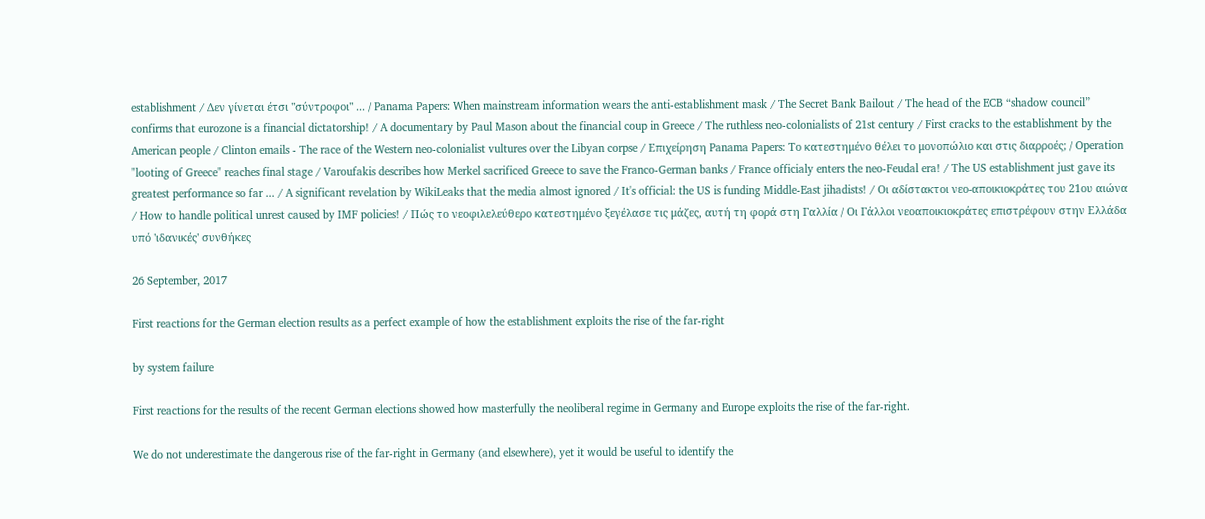establishment / Δεν γίνεται έτσι "σύντροφοι" ... / Panama Papers: When mainstream information wears the anti-establishment mask / The Secret Bank Bailout / The head of the ECB “shadow council” confirms that eurozone is a financial dictatorship! / A documentary by Paul Mason about the financial coup in Greece / The ruthless neo-colonialists of 21st century / First cracks to the establishment by the American people / Clinton emails - The race of the Western neo-colonialist vultures over the Libyan corpse / Επιχείρηση Panama Papers: Το κατεστημένο θέλει το μονοπώλιο και στις διαρροές; / Operation "looting of Greece" reaches final stage / Varoufakis describes how Merkel sacrificed Greece to save the Franco-German banks / France officialy enters the neo-Feudal era! / The US establishment just gave its greatest performance so far ... / A significant revelation by WikiLeaks that the media almost ignored / It's official: the US is funding Middle-East jihadists! / Οι αδίστακτοι νεο-αποικιοκράτες του 21ου αιώνα / How to handle political unrest caused by IMF policies! / Πώς το νεοφιλελεύθερο κατεστημένο ξεγέλασε τις μάζες, αυτή τη φορά στη Γαλλία / Οι Γάλλοι νεοαποικιοκράτες επιστρέφουν στην Ελλάδα υπό 'ιδανικές' συνθήκες

26 September, 2017

First reactions for the German election results as a perfect example of how the establishment exploits the rise of the far-right

by system failure

First reactions for the results of the recent German elections showed how masterfully the neoliberal regime in Germany and Europe exploits the rise of the far-right.

We do not underestimate the dangerous rise of the far-right in Germany (and elsewhere), yet it would be useful to identify the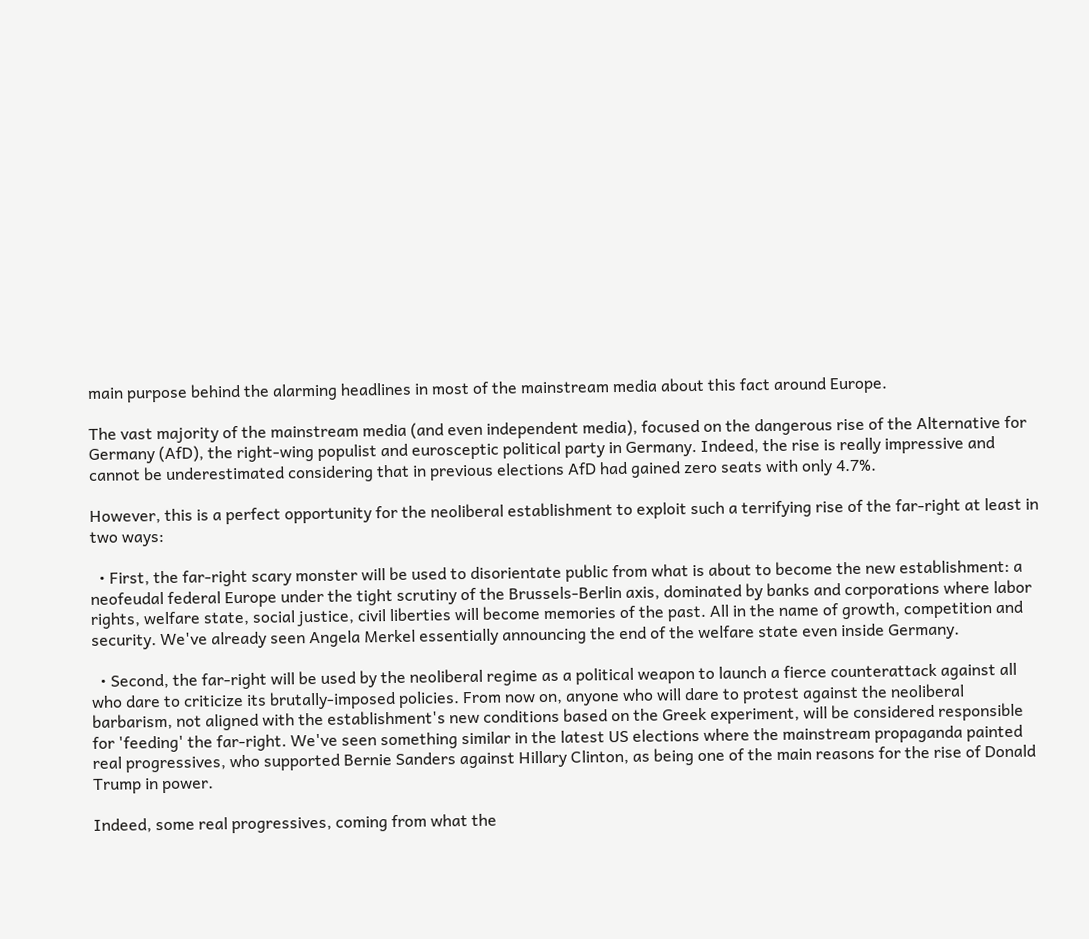main purpose behind the alarming headlines in most of the mainstream media about this fact around Europe.

The vast majority of the mainstream media (and even independent media), focused on the dangerous rise of the Alternative for Germany (AfD), the right-wing populist and eurosceptic political party in Germany. Indeed, the rise is really impressive and cannot be underestimated considering that in previous elections AfD had gained zero seats with only 4.7%.

However, this is a perfect opportunity for the neoliberal establishment to exploit such a terrifying rise of the far-right at least in two ways:

  • First, the far-right scary monster will be used to disorientate public from what is about to become the new establishment: a neofeudal federal Europe under the tight scrutiny of the Brussels-Berlin axis, dominated by banks and corporations where labor rights, welfare state, social justice, civil liberties will become memories of the past. All in the name of growth, competition and security. We've already seen Angela Merkel essentially announcing the end of the welfare state even inside Germany.

  • Second, the far-right will be used by the neoliberal regime as a political weapon to launch a fierce counterattack against all who dare to criticize its brutally-imposed policies. From now on, anyone who will dare to protest against the neoliberal barbarism, not aligned with the establishment's new conditions based on the Greek experiment, will be considered responsible for 'feeding' the far-right. We've seen something similar in the latest US elections where the mainstream propaganda painted real progressives, who supported Bernie Sanders against Hillary Clinton, as being one of the main reasons for the rise of Donald Trump in power.

Indeed, some real progressives, coming from what the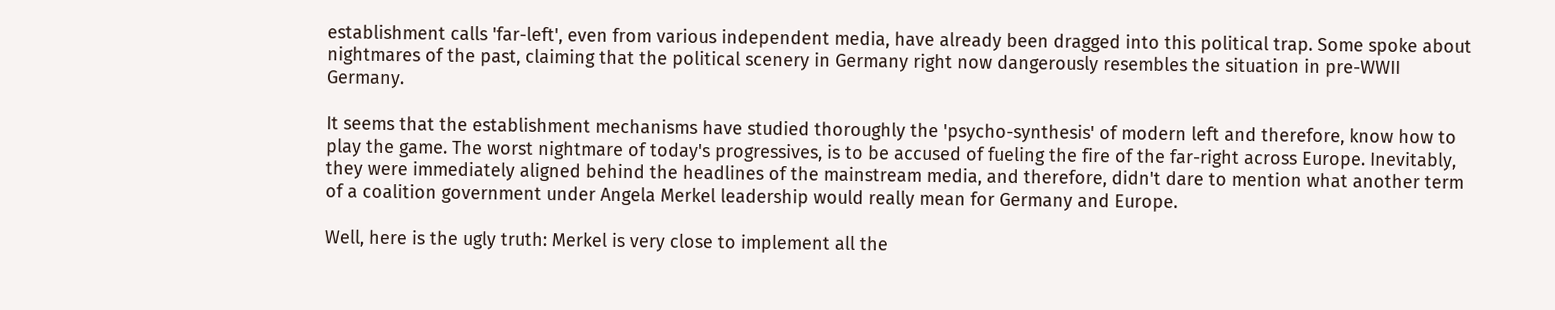establishment calls 'far-left', even from various independent media, have already been dragged into this political trap. Some spoke about nightmares of the past, claiming that the political scenery in Germany right now dangerously resembles the situation in pre-WWII Germany.

It seems that the establishment mechanisms have studied thoroughly the 'psycho-synthesis' of modern left and therefore, know how to play the game. The worst nightmare of today's progressives, is to be accused of fueling the fire of the far-right across Europe. Inevitably, they were immediately aligned behind the headlines of the mainstream media, and therefore, didn't dare to mention what another term of a coalition government under Angela Merkel leadership would really mean for Germany and Europe.

Well, here is the ugly truth: Merkel is very close to implement all the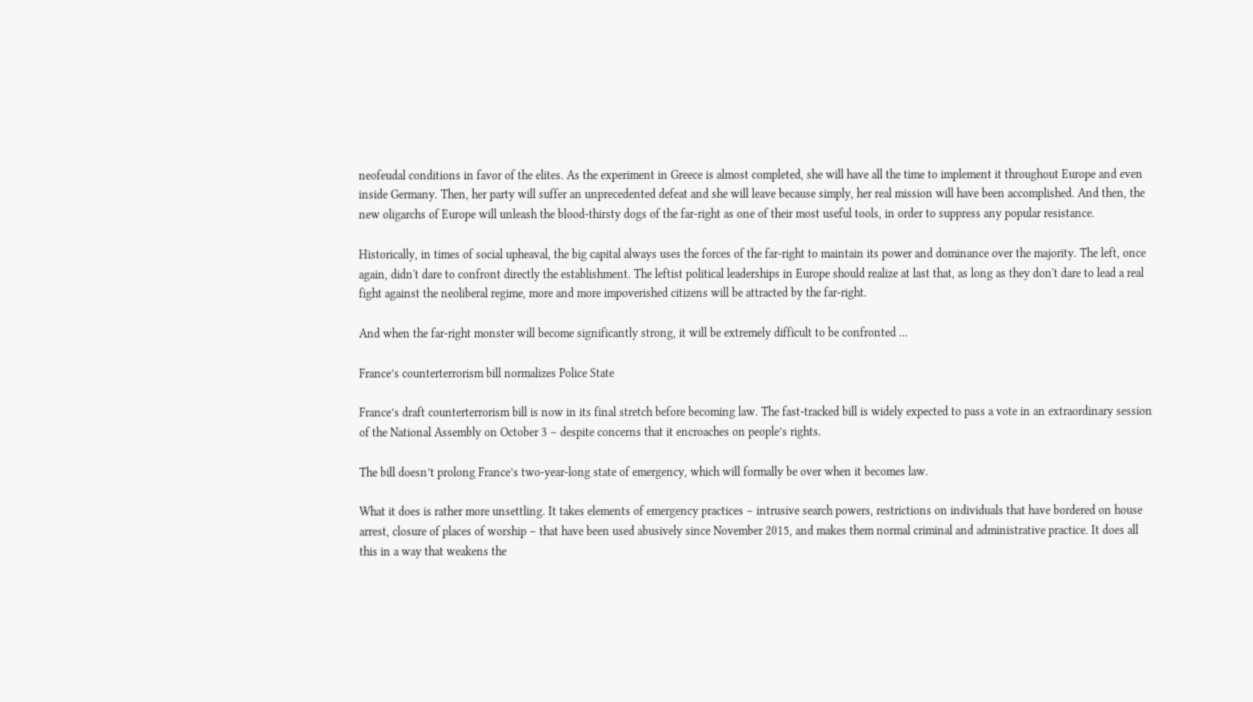neofeudal conditions in favor of the elites. As the experiment in Greece is almost completed, she will have all the time to implement it throughout Europe and even inside Germany. Then, her party will suffer an unprecedented defeat and she will leave because simply, her real mission will have been accomplished. And then, the new oligarchs of Europe will unleash the blood-thirsty dogs of the far-right as one of their most useful tools, in order to suppress any popular resistance.

Historically, in times of social upheaval, the big capital always uses the forces of the far-right to maintain its power and dominance over the majority. The left, once again, didn't dare to confront directly the establishment. The leftist political leaderships in Europe should realize at last that, as long as they don't dare to lead a real fight against the neoliberal regime, more and more impoverished citizens will be attracted by the far-right.

And when the far-right monster will become significantly strong, it will be extremely difficult to be confronted ...

France’s counterterrorism bill normalizes Police State

France’s draft counterterrorism bill is now in its final stretch before becoming law. The fast-tracked bill is widely expected to pass a vote in an extraordinary session of the National Assembly on October 3 – despite concerns that it encroaches on people’s rights.

The bill doesn’t prolong France’s two-year-long state of emergency, which will formally be over when it becomes law.

What it does is rather more unsettling. It takes elements of emergency practices – intrusive search powers, restrictions on individuals that have bordered on house arrest, closure of places of worship – that have been used abusively since November 2015, and makes them normal criminal and administrative practice. It does all this in a way that weakens the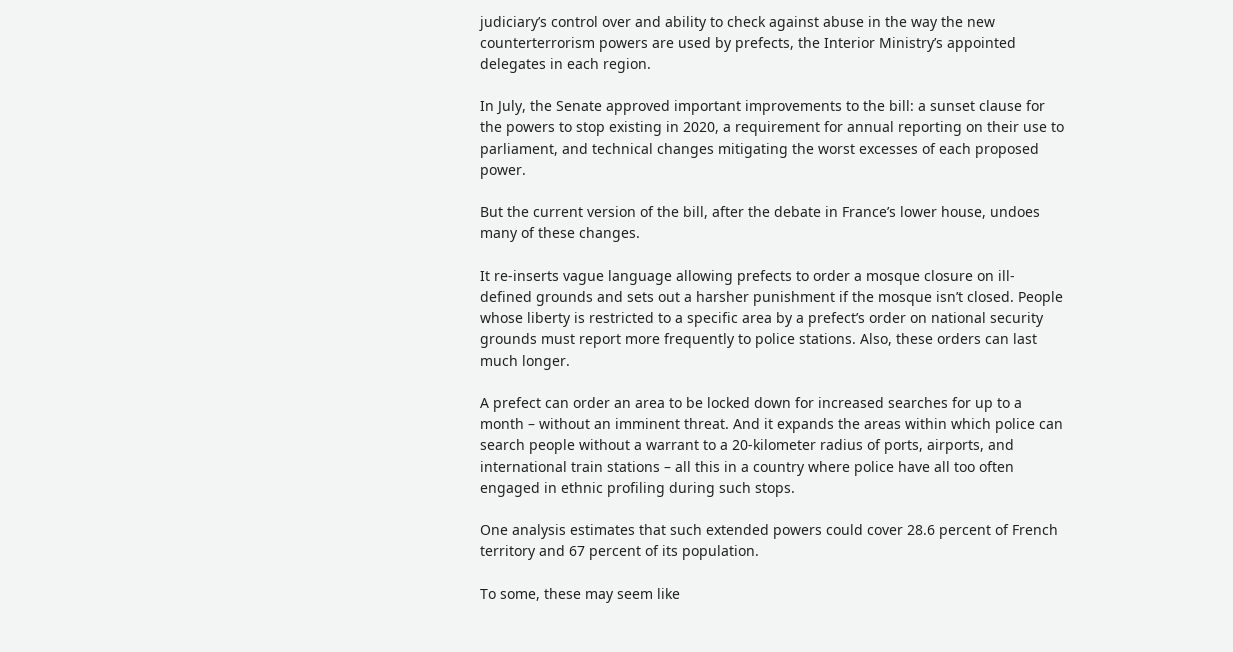judiciary’s control over and ability to check against abuse in the way the new counterterrorism powers are used by prefects, the Interior Ministry’s appointed delegates in each region.

In July, the Senate approved important improvements to the bill: a sunset clause for the powers to stop existing in 2020, a requirement for annual reporting on their use to parliament, and technical changes mitigating the worst excesses of each proposed power.

But the current version of the bill, after the debate in France’s lower house, undoes many of these changes.

It re-inserts vague language allowing prefects to order a mosque closure on ill-defined grounds and sets out a harsher punishment if the mosque isn’t closed. People whose liberty is restricted to a specific area by a prefect’s order on national security grounds must report more frequently to police stations. Also, these orders can last much longer.

A prefect can order an area to be locked down for increased searches for up to a month – without an imminent threat. And it expands the areas within which police can search people without a warrant to a 20-kilometer radius of ports, airports, and international train stations – all this in a country where police have all too often engaged in ethnic profiling during such stops.

One analysis estimates that such extended powers could cover 28.6 percent of French territory and 67 percent of its population.

To some, these may seem like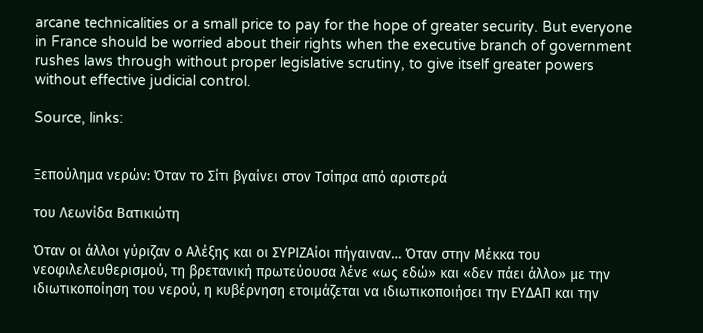arcane technicalities or a small price to pay for the hope of greater security. But everyone in France should be worried about their rights when the executive branch of government rushes laws through without proper legislative scrutiny, to give itself greater powers without effective judicial control.

Source, links:


Ξεπούλημα νερών: Όταν το Σίτι βγαίνει στον Τσίπρα από αριστερά

του Λεωνίδα Βατικιώτη

Όταν οι άλλοι γύριζαν ο Αλέξης και οι ΣΥΡΙΖΑίοι πήγαιναν… Όταν στην Μέκκα του νεοφιλελευθερισμού, τη βρετανική πρωτεύουσα λένε «ως εδώ» και «δεν πάει άλλο» με την ιδιωτικοποίηση του νερού, η κυβέρνηση ετοιμάζεται να ιδιωτικοποιήσει την ΕΥΔΑΠ και την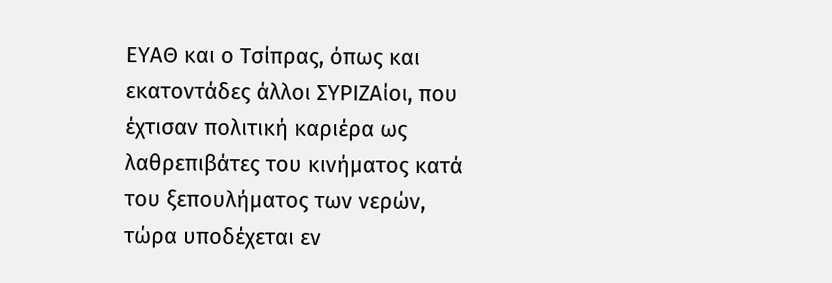ΕΥΑΘ και ο Τσίπρας, όπως και εκατοντάδες άλλοι ΣΥΡΙΖΑίοι, που έχτισαν πολιτική καριέρα ως λαθρεπιβάτες του κινήματος κατά του ξεπουλήματος των νερών, τώρα υποδέχεται εν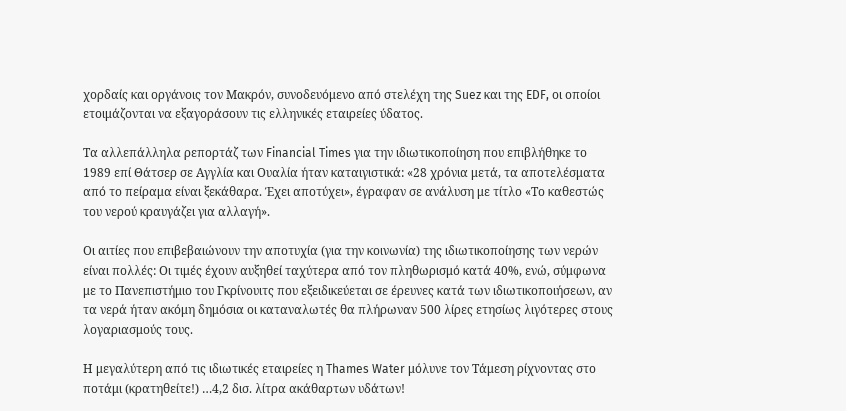χορδαίς και οργάνοις τον Μακρόν, συνοδευόμενο από στελέχη της Suez και της EDF, οι οποίοι ετοιμάζονται να εξαγοράσουν τις ελληνικές εταιρείες ύδατος.

Τα αλλεπάλληλα ρεπορτάζ των Financial Times για την ιδιωτικοποίηση που επιβλήθηκε το 1989 επί Θάτσερ σε Αγγλία και Ουαλία ήταν καταιγιστικά: «28 χρόνια μετά, τα αποτελέσματα από το πείραμα είναι ξεκάθαρα. Έχει αποτύχει», έγραφαν σε ανάλυση με τίτλο «Το καθεστώς του νερού κραυγάζει για αλλαγή».

Οι αιτίες που επιβεβαιώνουν την αποτυχία (για την κοινωνία) της ιδιωτικοποίησης των νερών είναι πολλές: Οι τιμές έχουν αυξηθεί ταχύτερα από τον πληθωρισμό κατά 40%, ενώ, σύμφωνα με το Πανεπιστήμιο του Γκρίνουιτς που εξειδικεύεται σε έρευνες κατά των ιδιωτικοποιήσεων, αν τα νερά ήταν ακόμη δημόσια οι καταναλωτές θα πλήρωναν 500 λίρες ετησίως λιγότερες στους λογαριασμούς τους.

Η μεγαλύτερη από τις ιδιωτικές εταιρείες η Thames Water μόλυνε τον Τάμεση ρίχνοντας στο ποτάμι (κρατηθείτε!) …4,2 δισ. λίτρα ακάθαρτων υδάτων!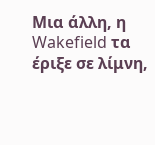Μια άλλη, η Wakefield τα έριξε σε λίμνη,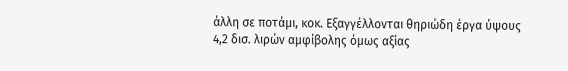άλλη σε ποτάμι, κοκ. Εξαγγέλλονται θηριώδη έργα ύψους 4,2 δισ. λιρών αμφίβολης όμως αξίας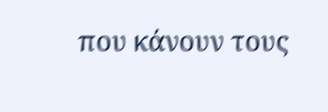που κάνουν τους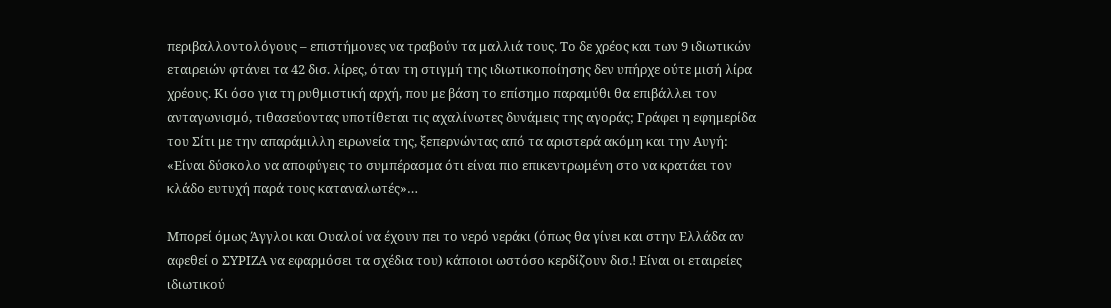περιβαλλοντολόγους – επιστήμονες να τραβούν τα μαλλιά τους. Το δε χρέος και των 9 ιδιωτικών εταιρειών φτάνει τα 42 δισ. λίρες, όταν τη στιγμή της ιδιωτικοποίησης δεν υπήρχε ούτε μισή λίρα χρέους. Κι όσο για τη ρυθμιστική αρχή, που με βάση το επίσημο παραμύθι θα επιβάλλει τον ανταγωνισμό, τιθασεύοντας υποτίθεται τις αχαλίνωτες δυνάμεις της αγοράς; Γράφει η εφημερίδα του Σίτι με την απαράμιλλη ειρωνεία της, ξεπερνώντας από τα αριστερά ακόμη και την Αυγή: «Είναι δύσκολο να αποφύγεις το συμπέρασμα ότι είναι πιο επικεντρωμένη στο να κρατάει τον κλάδο ευτυχή παρά τους καταναλωτές»…

Μπορεί όμως Άγγλοι και Ουαλοί να έχουν πει το νερό νεράκι (όπως θα γίνει και στην Ελλάδα αν αφεθεί ο ΣΥΡΙΖΑ να εφαρμόσει τα σχέδια του) κάποιοι ωστόσο κερδίζουν δισ.! Είναι οι εταιρείες ιδιωτικού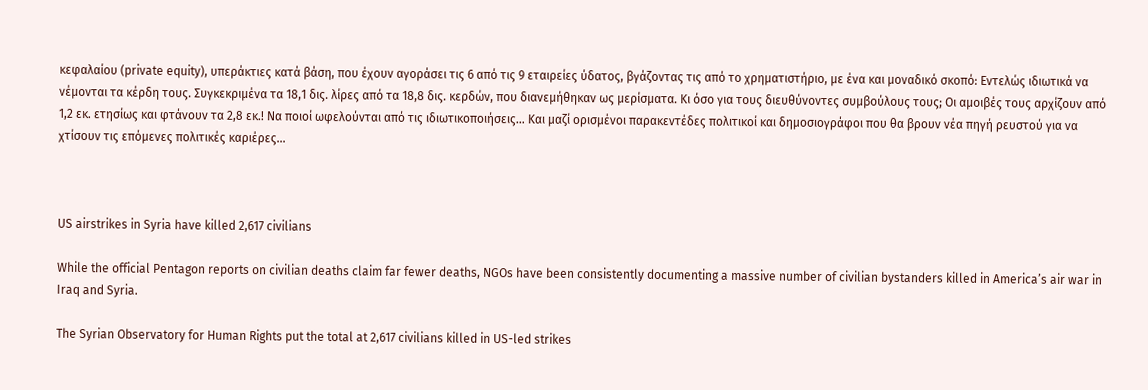κεφαλαίου (private equity), υπεράκτιες κατά βάση, που έχουν αγοράσει τις 6 από τις 9 εταιρείες ύδατος, βγάζοντας τις από το χρηματιστήριο, με ένα και μοναδικό σκοπό: Εντελώς ιδιωτικά να νέμονται τα κέρδη τους. Συγκεκριμένα τα 18,1 δις. λίρες από τα 18,8 δις. κερδών, που διανεμήθηκαν ως μερίσματα. Κι όσο για τους διευθύνοντες συμβούλους τους; Οι αμοιβές τους αρχίζουν από 1,2 εκ. ετησίως και φτάνουν τα 2,8 εκ.! Να ποιοί ωφελούνται από τις ιδιωτικοποιήσεις… Και μαζί ορισμένοι παρακεντέδες πολιτικοί και δημοσιογράφοι που θα βρουν νέα πηγή ρευστού για να χτίσουν τις επόμενες πολιτικές καριέρες…



US airstrikes in Syria have killed 2,617 civilians

While the official Pentagon reports on civilian deaths claim far fewer deaths, NGOs have been consistently documenting a massive number of civilian bystanders killed in America’s air war in Iraq and Syria.

The Syrian Observatory for Human Rights put the total at 2,617 civilians killed in US-led strikes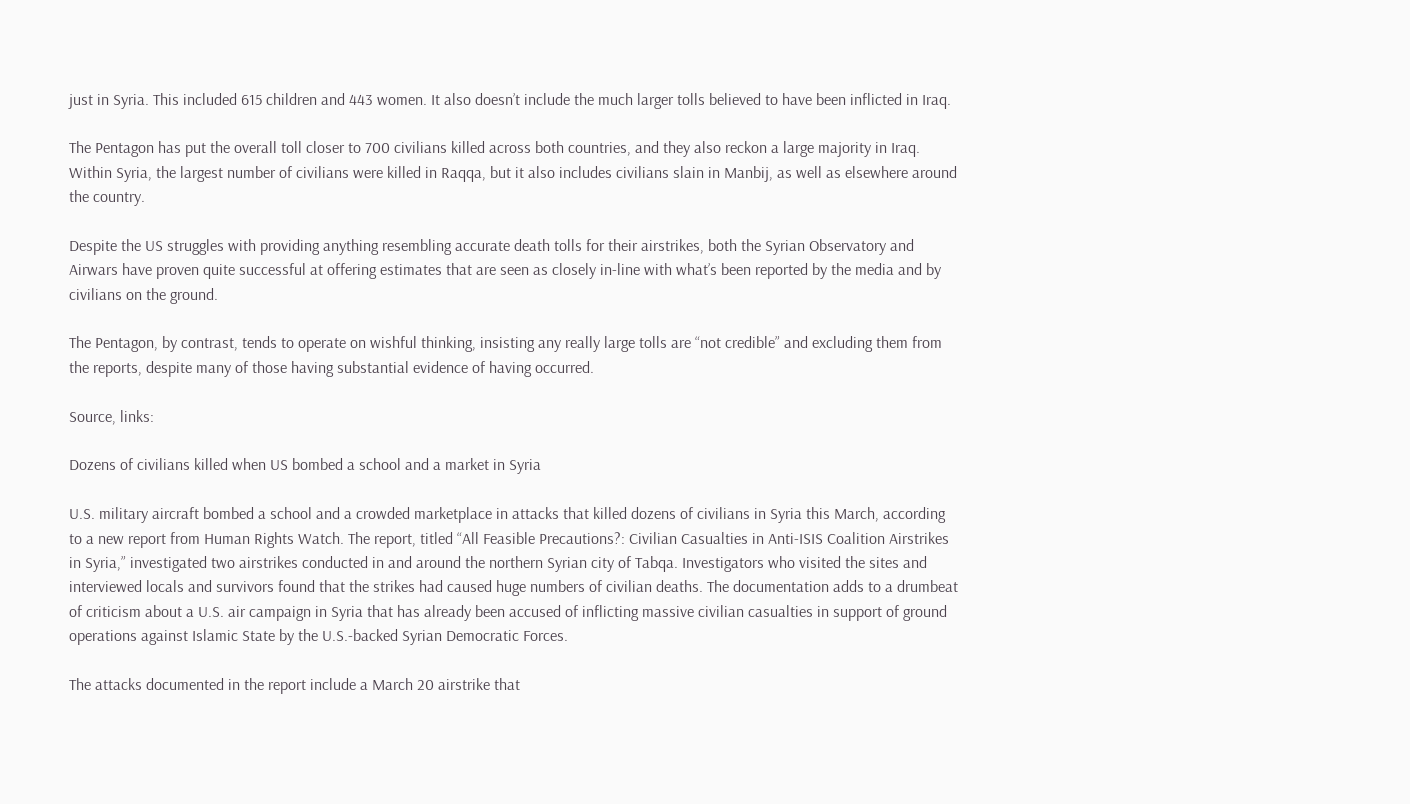just in Syria. This included 615 children and 443 women. It also doesn’t include the much larger tolls believed to have been inflicted in Iraq.

The Pentagon has put the overall toll closer to 700 civilians killed across both countries, and they also reckon a large majority in Iraq. Within Syria, the largest number of civilians were killed in Raqqa, but it also includes civilians slain in Manbij, as well as elsewhere around the country.

Despite the US struggles with providing anything resembling accurate death tolls for their airstrikes, both the Syrian Observatory and Airwars have proven quite successful at offering estimates that are seen as closely in-line with what’s been reported by the media and by civilians on the ground.

The Pentagon, by contrast, tends to operate on wishful thinking, insisting any really large tolls are “not credible” and excluding them from the reports, despite many of those having substantial evidence of having occurred.

Source, links:

Dozens of civilians killed when US bombed a school and a market in Syria

U.S. military aircraft bombed a school and a crowded marketplace in attacks that killed dozens of civilians in Syria this March, according to a new report from Human Rights Watch. The report, titled “All Feasible Precautions?: Civilian Casualties in Anti-ISIS Coalition Airstrikes in Syria,” investigated two airstrikes conducted in and around the northern Syrian city of Tabqa. Investigators who visited the sites and interviewed locals and survivors found that the strikes had caused huge numbers of civilian deaths. The documentation adds to a drumbeat of criticism about a U.S. air campaign in Syria that has already been accused of inflicting massive civilian casualties in support of ground operations against Islamic State by the U.S.-backed Syrian Democratic Forces.

The attacks documented in the report include a March 20 airstrike that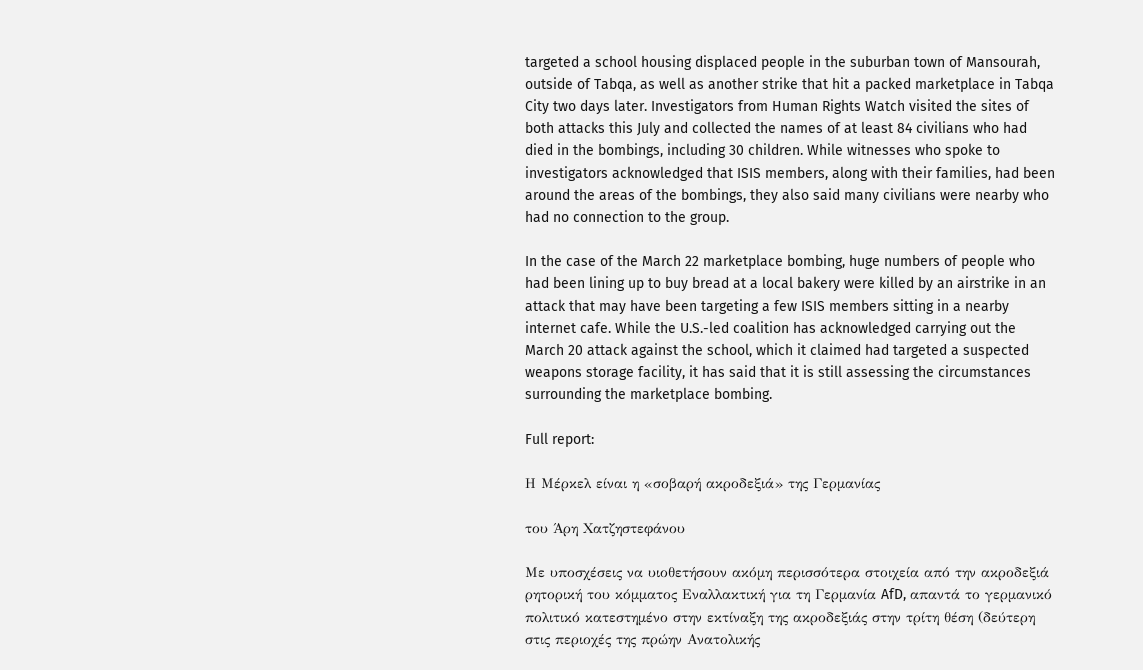targeted a school housing displaced people in the suburban town of Mansourah, outside of Tabqa, as well as another strike that hit a packed marketplace in Tabqa City two days later. Investigators from Human Rights Watch visited the sites of both attacks this July and collected the names of at least 84 civilians who had died in the bombings, including 30 children. While witnesses who spoke to investigators acknowledged that ISIS members, along with their families, had been around the areas of the bombings, they also said many civilians were nearby who had no connection to the group.

In the case of the March 22 marketplace bombing, huge numbers of people who had been lining up to buy bread at a local bakery were killed by an airstrike in an attack that may have been targeting a few ISIS members sitting in a nearby internet cafe. While the U.S.-led coalition has acknowledged carrying out the March 20 attack against the school, which it claimed had targeted a suspected weapons storage facility, it has said that it is still assessing the circumstances surrounding the marketplace bombing.

Full report:

Η Μέρκελ είναι η «σοβαρή ακροδεξιά» της Γερμανίας

του Άρη Χατζηστεφάνου

Με υποσχέσεις να υιοθετήσουν ακόμη περισσότερα στοιχεία από την ακροδεξιά ρητορική του κόμματος Εναλλακτική για τη Γερμανία AfD, απαντά το γερμανικό πολιτικό κατεστημένο στην εκτίναξη της ακροδεξιάς στην τρίτη θέση (δεύτερη στις περιοχές της πρώην Ανατολικής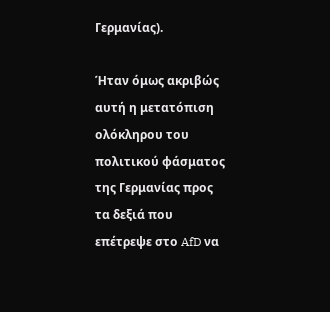Γερμανίας).

Ήταν όμως ακριβώς αυτή η μετατόπιση ολόκληρου του πολιτικού φάσματος της Γερμανίας προς τα δεξιά που επέτρεψε στο AfD να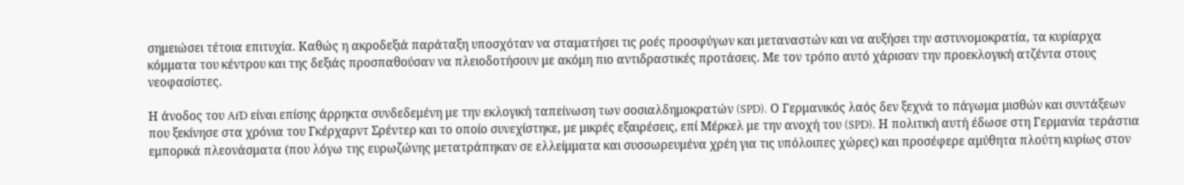σημειώσει τέτοια επιτυχία. Καθώς η ακροδεξιά παράταξη υποσχόταν να σταματήσει τις ροές προσφύγων και μεταναστών και να αυξήσει την αστυνομοκρατία, τα κυρίαρχα κόμματα του κέντρου και της δεξιάς προσπαθούσαν να πλειοδοτήσουν με ακόμη πιο αντιδραστικές προτάσεις. Με τον τρόπο αυτό χάρισαν την προεκλογική ατζέντα στους νεοφασίστες.

Η άνοδος του AfD είναι επίσης άρρηκτα συνδεδεμένη με την εκλογική ταπείνωση των σοσιαλδημοκρατών (SPD). Ο Γερμανικός λαός δεν ξεχνά το πάγωμα μισθών και συντάξεων που ξεκίνησε στα χρόνια του Γκέρχαρντ Σρέντερ και το οποίο συνεχίστηκε, με μικρές εξαιρέσεις, επί Μέρκελ με την ανοχή του (SPD). Η πολιτική αυτή έδωσε στη Γερμανία τεράστια εμπορικά πλεονάσματα (που λόγω της ευρωζώνης μετατράπηκαν σε ελλείμματα και συσσωρευμένα χρέη για τις υπόλοιπες χώρες) και προσέφερε αμύθητα πλούτη κυρίως στον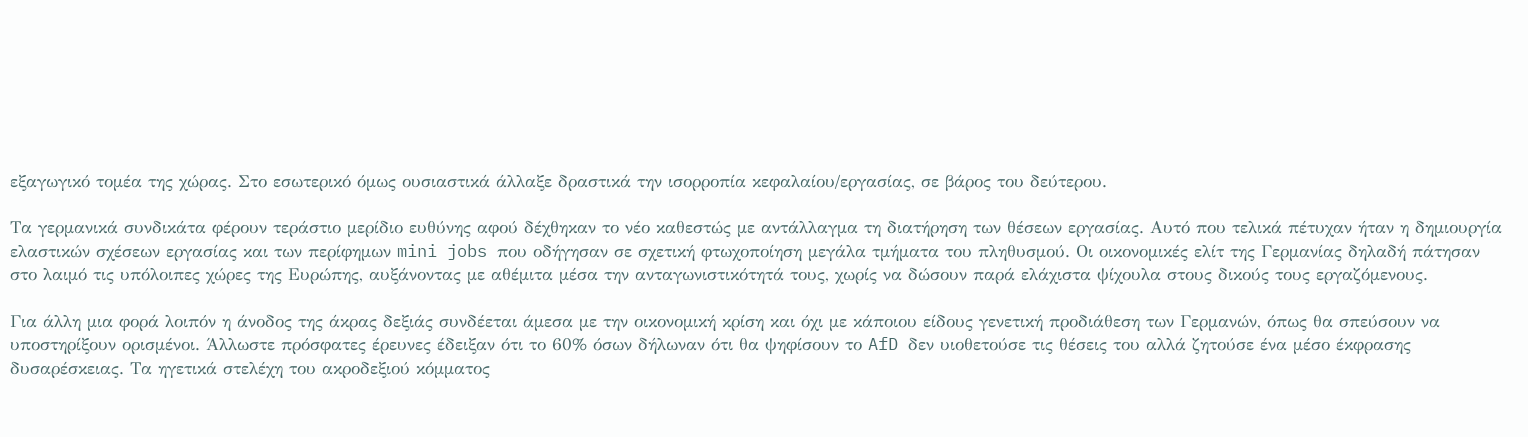εξαγωγικό τομέα της χώρας. Στο εσωτερικό όμως ουσιαστικά άλλαξε δραστικά την ισορροπία κεφαλαίου/εργασίας, σε βάρος του δεύτερου.

Τα γερμανικά συνδικάτα φέρουν τεράστιο μερίδιο ευθύνης αφού δέχθηκαν το νέο καθεστώς με αντάλλαγμα τη διατήρηση των θέσεων εργασίας. Αυτό που τελικά πέτυχαν ήταν η δημιουργία ελαστικών σχέσεων εργασίας και των περίφημων mini jobs που οδήγησαν σε σχετική φτωχοποίηση μεγάλα τμήματα του πληθυσμού. Οι οικονομικές ελίτ της Γερμανίας δηλαδή πάτησαν στο λαιμό τις υπόλοιπες χώρες της Ευρώπης, αυξάνοντας με αθέμιτα μέσα την ανταγωνιστικότητά τους, χωρίς να δώσουν παρά ελάχιστα ψίχουλα στους δικούς τους εργαζόμενους.

Για άλλη μια φορά λοιπόν η άνοδος της άκρας δεξιάς συνδέεται άμεσα με την οικονομική κρίση και όχι με κάποιου είδους γενετική προδιάθεση των Γερμανών, όπως θα σπεύσουν να υποστηρίξουν ορισμένοι. Άλλωστε πρόσφατες έρευνες έδειξαν ότι το 60% όσων δήλωναν ότι θα ψηφίσουν το AfD δεν υιοθετούσε τις θέσεις του αλλά ζητούσε ένα μέσο έκφρασης δυσαρέσκειας. Τα ηγετικά στελέχη του ακροδεξιού κόμματος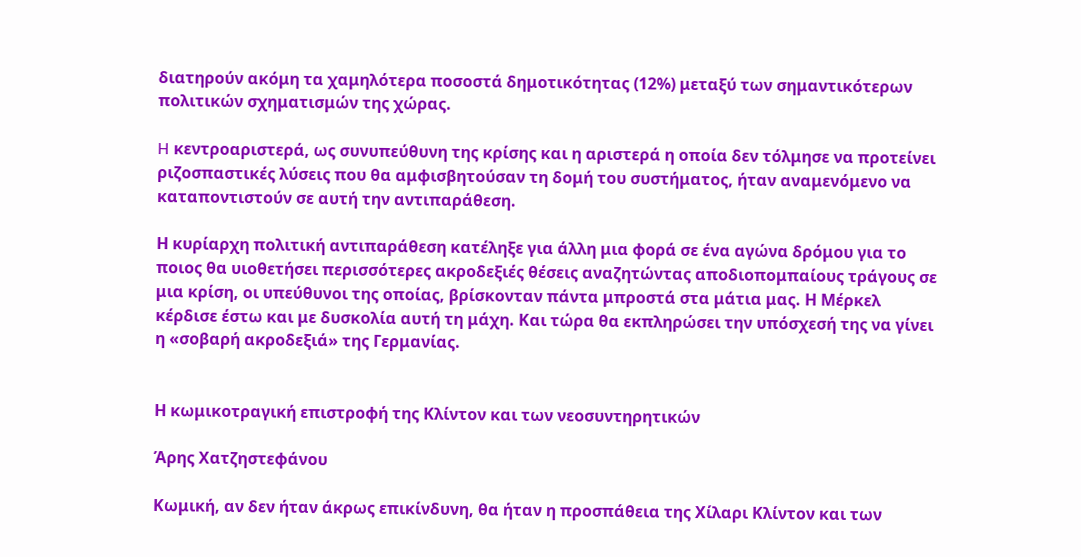διατηρούν ακόμη τα χαμηλότερα ποσοστά δημοτικότητας (12%) μεταξύ των σημαντικότερων πολιτικών σχηματισμών της χώρας.

H κεντροαριστερά, ως συνυπεύθυνη της κρίσης και η αριστερά η οποία δεν τόλμησε να προτείνει ριζοσπαστικές λύσεις που θα αμφισβητούσαν τη δομή του συστήματος, ήταν αναμενόμενο να καταποντιστούν σε αυτή την αντιπαράθεση.

Η κυρίαρχη πολιτική αντιπαράθεση κατέληξε για άλλη μια φορά σε ένα αγώνα δρόμου για το ποιος θα υιοθετήσει περισσότερες ακροδεξιές θέσεις αναζητώντας αποδιοπομπαίους τράγους σε μια κρίση, οι υπεύθυνοι της οποίας, βρίσκονταν πάντα μπροστά στα μάτια μας. Η Μέρκελ κέρδισε έστω και με δυσκολία αυτή τη μάχη. Και τώρα θα εκπληρώσει την υπόσχεσή της να γίνει η «σοβαρή ακροδεξιά» της Γερμανίας.


Η κωμικοτραγική επιστροφή της Κλίντον και των νεοσυντηρητικών

Άρης Χατζηστεφάνου

Κωμική, αν δεν ήταν άκρως επικίνδυνη, θα ήταν η προσπάθεια της Χίλαρι Κλίντον και των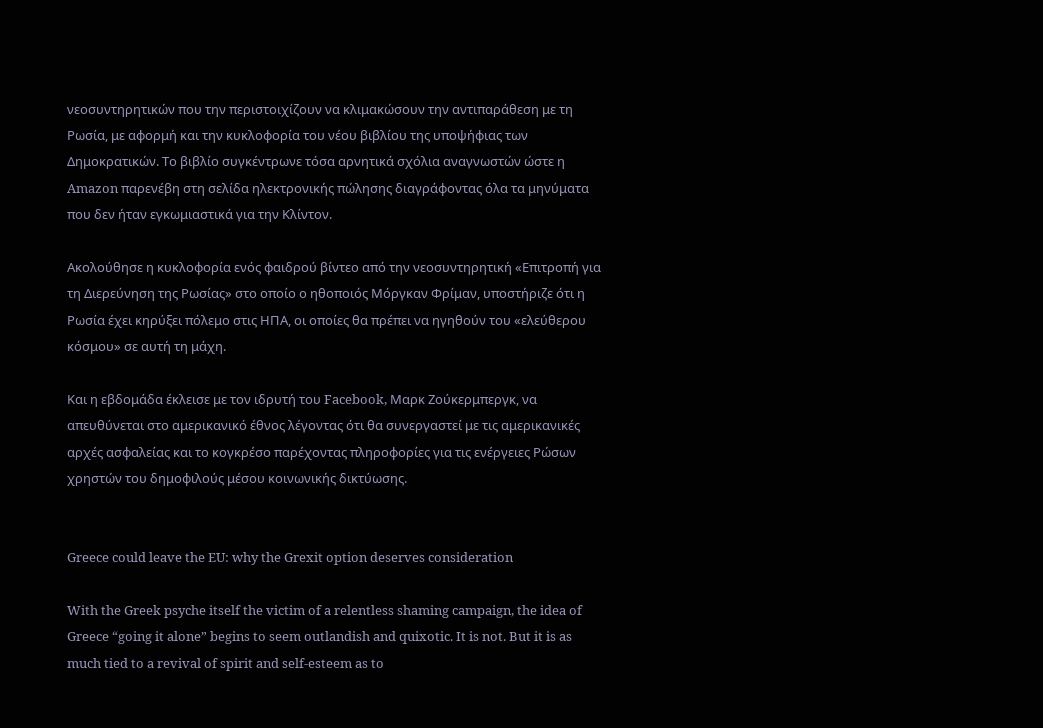νεοσυντηρητικών που την περιστοιχίζουν να κλιμακώσουν την αντιπαράθεση με τη Ρωσία, με αφορμή και την κυκλοφορία του νέου βιβλίου της υποψήφιας των Δημοκρατικών. Το βιβλίο συγκέντρωνε τόσα αρνητικά σχόλια αναγνωστών ώστε η Amazon παρενέβη στη σελίδα ηλεκτρονικής πώλησης διαγράφοντας όλα τα μηνύματα που δεν ήταν εγκωμιαστικά για την Κλίντον.

Ακολούθησε η κυκλοφορία ενός φαιδρού βίντεο από την νεοσυντηρητική «Επιτροπή για τη Διερεύνηση της Ρωσίας» στο οποίο ο ηθοποιός Μόργκαν Φρίμαν, υποστήριζε ότι η Ρωσία έχει κηρύξει πόλεμο στις ΗΠΑ, οι οποίες θα πρέπει να ηγηθούν του «ελεύθερου κόσμου» σε αυτή τη μάχη.

Και η εβδομάδα έκλεισε με τον ιδρυτή του Facebook, Μαρκ Ζούκερμπεργκ, να απευθύνεται στο αμερικανικό έθνος λέγοντας ότι θα συνεργαστεί με τις αμερικανικές αρχές ασφαλείας και το κογκρέσο παρέχοντας πληροφορίες για τις ενέργειες Ρώσων χρηστών του δημοφιλούς μέσου κοινωνικής δικτύωσης.


Greece could leave the EU: why the Grexit option deserves consideration

With the Greek psyche itself the victim of a relentless shaming campaign, the idea of Greece “going it alone” begins to seem outlandish and quixotic. It is not. But it is as much tied to a revival of spirit and self-esteem as to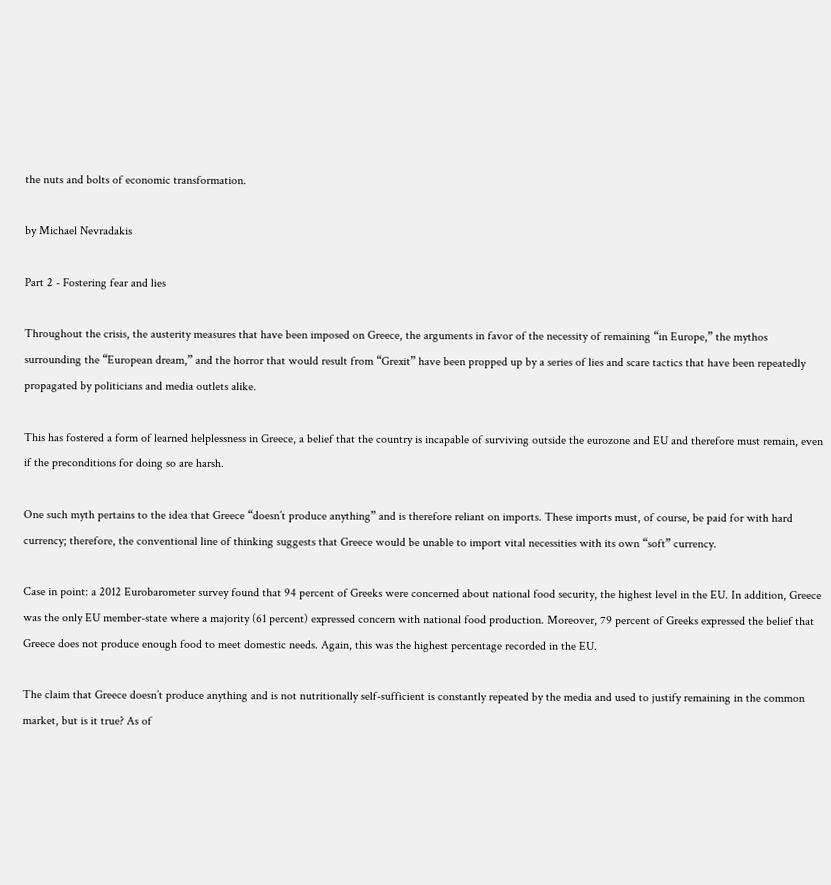the nuts and bolts of economic transformation.

by Michael Nevradakis

Part 2 - Fostering fear and lies

Throughout the crisis, the austerity measures that have been imposed on Greece, the arguments in favor of the necessity of remaining “in Europe,” the mythos surrounding the “European dream,” and the horror that would result from “Grexit” have been propped up by a series of lies and scare tactics that have been repeatedly propagated by politicians and media outlets alike.

This has fostered a form of learned helplessness in Greece, a belief that the country is incapable of surviving outside the eurozone and EU and therefore must remain, even if the preconditions for doing so are harsh.

One such myth pertains to the idea that Greece “doesn’t produce anything” and is therefore reliant on imports. These imports must, of course, be paid for with hard currency; therefore, the conventional line of thinking suggests that Greece would be unable to import vital necessities with its own “soft” currency.

Case in point: a 2012 Eurobarometer survey found that 94 percent of Greeks were concerned about national food security, the highest level in the EU. In addition, Greece was the only EU member-state where a majority (61 percent) expressed concern with national food production. Moreover, 79 percent of Greeks expressed the belief that Greece does not produce enough food to meet domestic needs. Again, this was the highest percentage recorded in the EU.

The claim that Greece doesn’t produce anything and is not nutritionally self-sufficient is constantly repeated by the media and used to justify remaining in the common market, but is it true? As of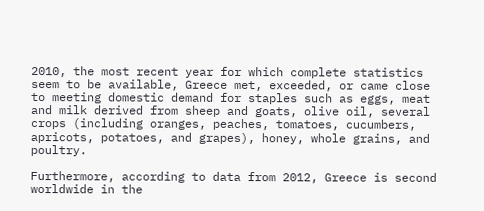2010, the most recent year for which complete statistics seem to be available, Greece met, exceeded, or came close to meeting domestic demand for staples such as eggs, meat and milk derived from sheep and goats, olive oil, several crops (including oranges, peaches, tomatoes, cucumbers, apricots, potatoes, and grapes), honey, whole grains, and poultry.

Furthermore, according to data from 2012, Greece is second worldwide in the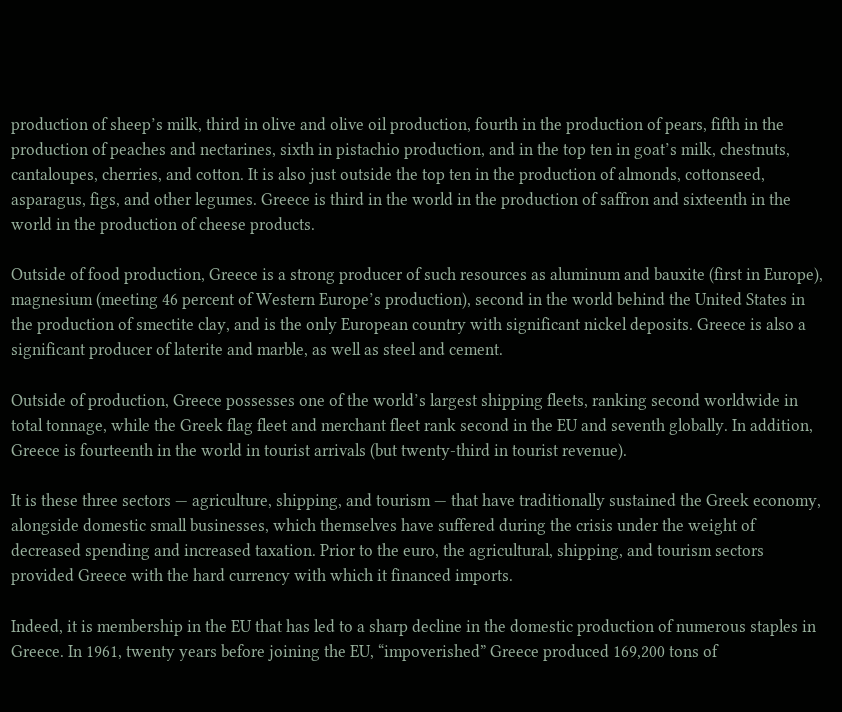production of sheep’s milk, third in olive and olive oil production, fourth in the production of pears, fifth in the production of peaches and nectarines, sixth in pistachio production, and in the top ten in goat’s milk, chestnuts, cantaloupes, cherries, and cotton. It is also just outside the top ten in the production of almonds, cottonseed, asparagus, figs, and other legumes. Greece is third in the world in the production of saffron and sixteenth in the world in the production of cheese products.

Outside of food production, Greece is a strong producer of such resources as aluminum and bauxite (first in Europe), magnesium (meeting 46 percent of Western Europe’s production), second in the world behind the United States in the production of smectite clay, and is the only European country with significant nickel deposits. Greece is also a significant producer of laterite and marble, as well as steel and cement.

Outside of production, Greece possesses one of the world’s largest shipping fleets, ranking second worldwide in total tonnage, while the Greek flag fleet and merchant fleet rank second in the EU and seventh globally. In addition, Greece is fourteenth in the world in tourist arrivals (but twenty-third in tourist revenue).

It is these three sectors — agriculture, shipping, and tourism — that have traditionally sustained the Greek economy, alongside domestic small businesses, which themselves have suffered during the crisis under the weight of decreased spending and increased taxation. Prior to the euro, the agricultural, shipping, and tourism sectors provided Greece with the hard currency with which it financed imports.

Indeed, it is membership in the EU that has led to a sharp decline in the domestic production of numerous staples in Greece. In 1961, twenty years before joining the EU, “impoverished” Greece produced 169,200 tons of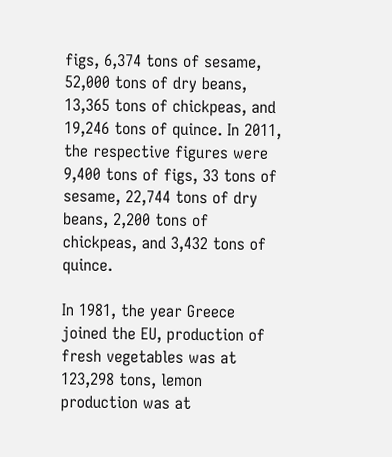figs, 6,374 tons of sesame, 52,000 tons of dry beans, 13,365 tons of chickpeas, and 19,246 tons of quince. In 2011, the respective figures were 9,400 tons of figs, 33 tons of sesame, 22,744 tons of dry beans, 2,200 tons of chickpeas, and 3,432 tons of quince.

In 1981, the year Greece joined the EU, production of fresh vegetables was at 123,298 tons, lemon production was at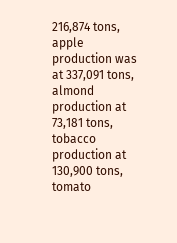216,874 tons, apple production was at 337,091 tons, almond production at 73,181 tons, tobacco production at 130,900 tons, tomato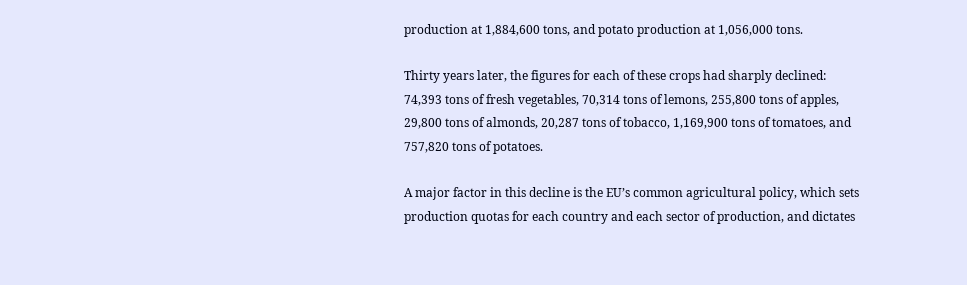production at 1,884,600 tons, and potato production at 1,056,000 tons.

Thirty years later, the figures for each of these crops had sharply declined: 74,393 tons of fresh vegetables, 70,314 tons of lemons, 255,800 tons of apples, 29,800 tons of almonds, 20,287 tons of tobacco, 1,169,900 tons of tomatoes, and 757,820 tons of potatoes.

A major factor in this decline is the EU’s common agricultural policy, which sets production quotas for each country and each sector of production, and dictates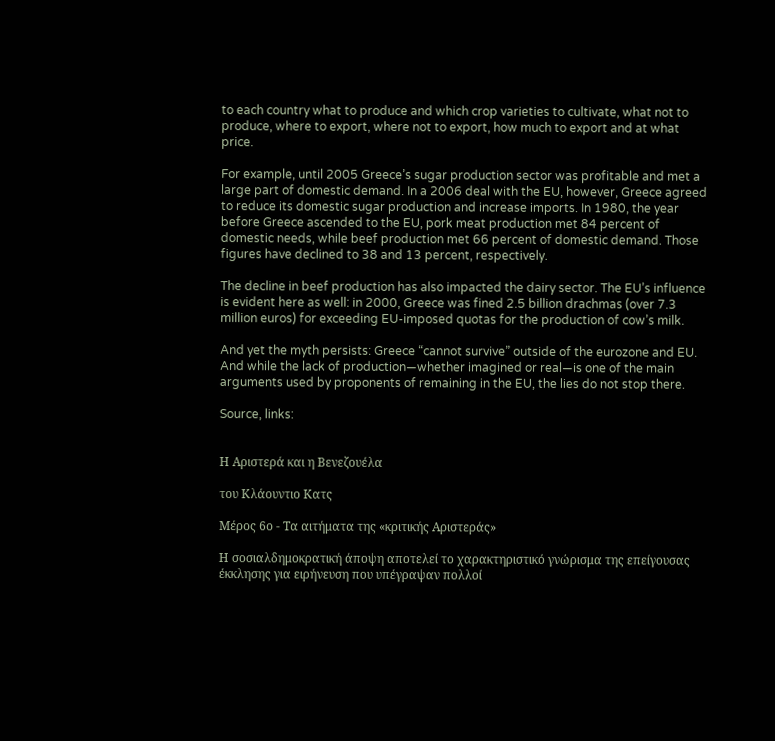to each country what to produce and which crop varieties to cultivate, what not to produce, where to export, where not to export, how much to export and at what price.

For example, until 2005 Greece’s sugar production sector was profitable and met a large part of domestic demand. In a 2006 deal with the EU, however, Greece agreed to reduce its domestic sugar production and increase imports. In 1980, the year before Greece ascended to the EU, pork meat production met 84 percent of domestic needs, while beef production met 66 percent of domestic demand. Those figures have declined to 38 and 13 percent, respectively.

The decline in beef production has also impacted the dairy sector. The EU’s influence is evident here as well: in 2000, Greece was fined 2.5 billion drachmas (over 7.3 million euros) for exceeding EU-imposed quotas for the production of cow’s milk.

And yet the myth persists: Greece “cannot survive” outside of the eurozone and EU. And while the lack of production—whether imagined or real—is one of the main arguments used by proponents of remaining in the EU, the lies do not stop there.

Source, links:


Η Αριστερά και η Βενεζουέλα

του Κλάουντιο Κατς

Μέρος 6ο - Τα αιτήματα της «κριτικής Αριστεράς»

Η σοσιαλδημοκρατική άποψη αποτελεί το χαρακτηριστικό γνώρισμα της επείγουσας έκκλησης για ειρήνευση που υπέγραψαν πολλοί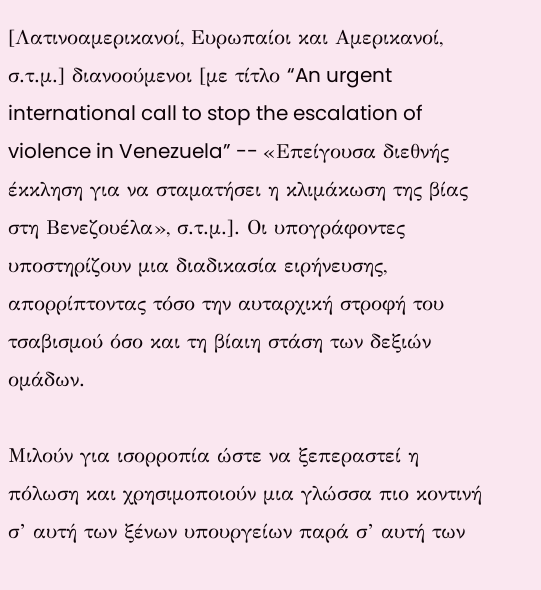[Λατινοαμερικανοί, Ευρωπαίοι και Αμερικανοί, σ.τ.μ.] διανοούμενοι [με τίτλο “An urgent international call to stop the escalation of violence in Venezuela” -- «Επείγουσα διεθνής έκκληση για να σταματήσει η κλιμάκωση της βίας στη Βενεζουέλα», σ.τ.μ.]. Οι υπογράφοντες υποστηρίζουν μια διαδικασία ειρήνευσης, απορρίπτοντας τόσο την αυταρχική στροφή του τσαβισμού όσο και τη βίαιη στάση των δεξιών ομάδων.

Μιλούν για ισορροπία ώστε να ξεπεραστεί η πόλωση και χρησιμοποιούν μια γλώσσα πιο κοντινή σ’ αυτή των ξένων υπουργείων παρά σ’ αυτή των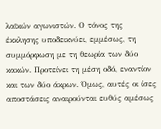λαϊκών αγωνιστών. Ο τόνος της έκκλησης υποδεικνύει, εμμέσως, τη συμμόρφωση με τη θεωρία των δύο κακών. Προτείνει τη μέση οδό, εναντίον και των δύο άκρων. Όμως, αυτές οι ίσες αποστάσεις αναιρούνται ευθύς αμέσως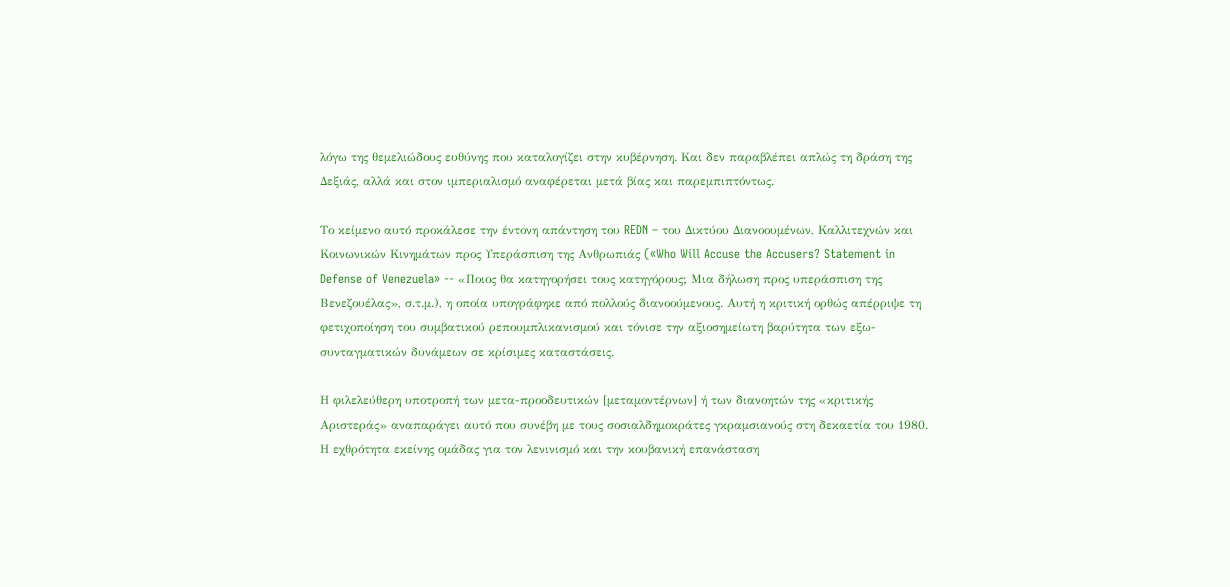λόγω της θεμελιώδους ευθύνης που καταλογίζει στην κυβέρνηση. Και δεν παραβλέπει απλώς τη δράση της Δεξιάς, αλλά και στον ιμπεριαλισμό αναφέρεται μετά βίας και παρεμπιπτόντως.

Το κείμενο αυτό προκάλεσε την έντονη απάντηση του REDN – του Δικτύου Διανοουμένων, Καλλιτεχνών και Κοινωνικών Κινημάτων προς Υπεράσπιση της Ανθρωπιάς («Who Will Accuse the Accusers? Statement in Defense of Venezuela» -- «Ποιος θα κατηγορήσει τους κατηγόρους; Μια δήλωση προς υπεράσπιση της Βενεζουέλας», σ.τ.μ.), η οποία υπογράφηκε από πολλούς διανοούμενους. Αυτή η κριτική ορθώς απέρριψε τη φετιχοποίηση του συμβατικού ρεπουμπλικανισμού και τόνισε την αξιοσημείωτη βαρύτητα των εξω-συνταγματικών δυνάμεων σε κρίσιμες καταστάσεις.

Η φιλελεύθερη υποτροπή των μετα-προοδευτικών [μεταμοντέρνων] ή των διανοητών της «κριτικής Αριστεράς» αναπαράγει αυτό που συνέβη με τους σοσιαλδημοκράτες γκραμσιανούς στη δεκαετία του 1980. Η εχθρότητα εκείνης ομάδας για τον λενινισμό και την κουβανική επανάσταση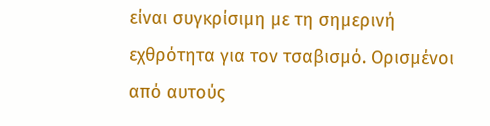είναι συγκρίσιμη με τη σημερινή εχθρότητα για τον τσαβισμό. Ορισμένοι από αυτούς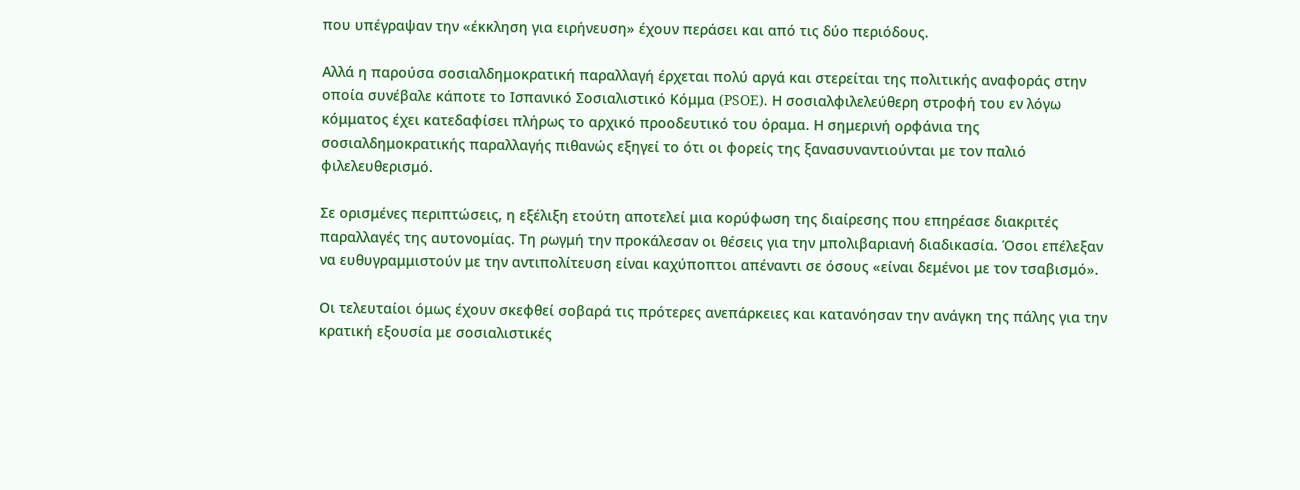που υπέγραψαν την «έκκληση για ειρήνευση» έχουν περάσει και από τις δύο περιόδους.

Αλλά η παρούσα σοσιαλδημοκρατική παραλλαγή έρχεται πολύ αργά και στερείται της πολιτικής αναφοράς στην οποία συνέβαλε κάποτε το Ισπανικό Σοσιαλιστικό Κόμμα (PSOE). Η σοσιαλφιλελεύθερη στροφή του εν λόγω κόμματος έχει κατεδαφίσει πλήρως το αρχικό προοδευτικό του όραμα. Η σημερινή ορφάνια της σοσιαλδημοκρατικής παραλλαγής πιθανώς εξηγεί το ότι οι φορείς της ξανασυναντιούνται με τον παλιό φιλελευθερισμό.

Σε ορισμένες περιπτώσεις, η εξέλιξη ετούτη αποτελεί μια κορύφωση της διαίρεσης που επηρέασε διακριτές παραλλαγές της αυτονομίας. Τη ρωγμή την προκάλεσαν οι θέσεις για την μπολιβαριανή διαδικασία. Όσοι επέλεξαν να ευθυγραμμιστούν με την αντιπολίτευση είναι καχύποπτοι απέναντι σε όσους «είναι δεμένοι με τον τσαβισμό».

Οι τελευταίοι όμως έχουν σκεφθεί σοβαρά τις πρότερες ανεπάρκειες και κατανόησαν την ανάγκη της πάλης για την κρατική εξουσία με σοσιαλιστικές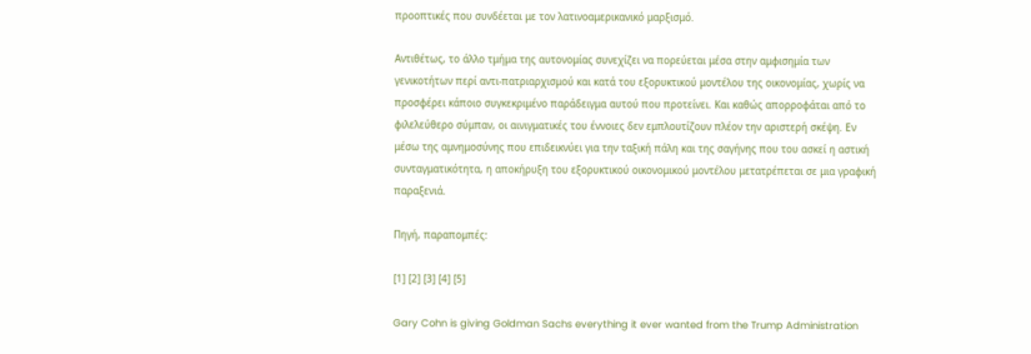προοπτικές που συνδέεται με τον λατινοαμερικανικό μαρξισμό.

Αντιθέτως, το άλλο τμήμα της αυτονομίας συνεχίζει να πορεύεται μέσα στην αμφισημία των γενικοτήτων περί αντι-πατριαρχισμού και κατά του εξορυκτικού μοντέλου της οικονομίας, χωρίς να προσφέρει κάποιο συγκεκριμένο παράδειγμα αυτού που προτείνει. Και καθώς απορροφάται από το φιλελεύθερο σύμπαν, οι αινιγματικές του έννοιες δεν εμπλουτίζουν πλέον την αριστερή σκέψη. Εν μέσω της αμνημοσύνης που επιδεικνύει για την ταξική πάλη και της σαγήνης που του ασκεί η αστική συνταγματικότητα, η αποκήρυξη του εξορυκτικού οικονομικού μοντέλου μετατρέπεται σε μια γραφική παραξενιά.

Πηγή, παραπομπές:

[1] [2] [3] [4] [5]

Gary Cohn is giving Goldman Sachs everything it ever wanted from the Trump Administration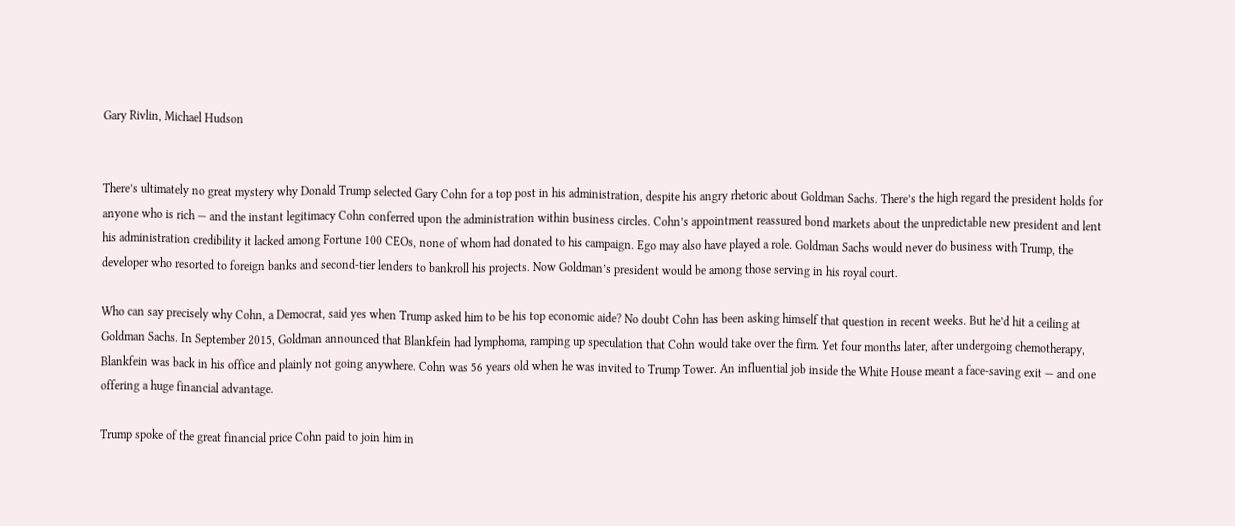Gary Rivlin, Michael Hudson


There’s ultimately no great mystery why Donald Trump selected Gary Cohn for a top post in his administration, despite his angry rhetoric about Goldman Sachs. There’s the high regard the president holds for anyone who is rich — and the instant legitimacy Cohn conferred upon the administration within business circles. Cohn’s appointment reassured bond markets about the unpredictable new president and lent his administration credibility it lacked among Fortune 100 CEOs, none of whom had donated to his campaign. Ego may also have played a role. Goldman Sachs would never do business with Trump, the developer who resorted to foreign banks and second-tier lenders to bankroll his projects. Now Goldman’s president would be among those serving in his royal court.

Who can say precisely why Cohn, a Democrat, said yes when Trump asked him to be his top economic aide? No doubt Cohn has been asking himself that question in recent weeks. But he’d hit a ceiling at Goldman Sachs. In September 2015, Goldman announced that Blankfein had lymphoma, ramping up speculation that Cohn would take over the firm. Yet four months later, after undergoing chemotherapy, Blankfein was back in his office and plainly not going anywhere. Cohn was 56 years old when he was invited to Trump Tower. An influential job inside the White House meant a face-saving exit — and one offering a huge financial advantage.

Trump spoke of the great financial price Cohn paid to join him in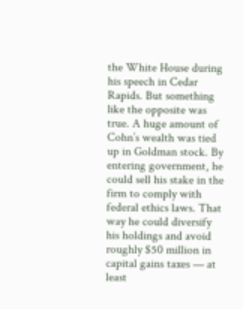the White House during his speech in Cedar Rapids. But something like the opposite was true. A huge amount of Cohn’s wealth was tied up in Goldman stock. By entering government, he could sell his stake in the firm to comply with federal ethics laws. That way he could diversify his holdings and avoid roughly $50 million in capital gains taxes — at least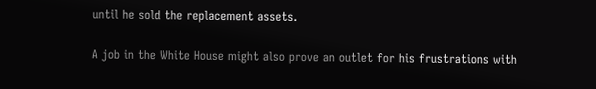until he sold the replacement assets.

A job in the White House might also prove an outlet for his frustrations with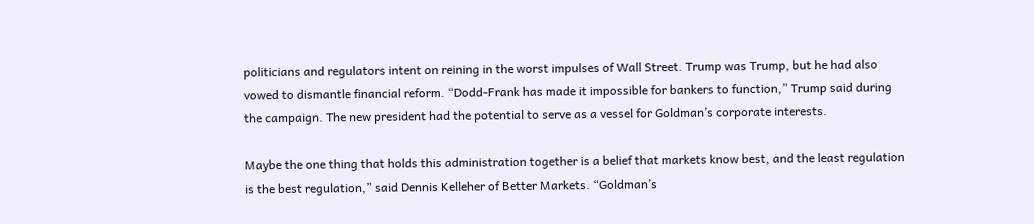politicians and regulators intent on reining in the worst impulses of Wall Street. Trump was Trump, but he had also vowed to dismantle financial reform. “Dodd-Frank has made it impossible for bankers to function,” Trump said during the campaign. The new president had the potential to serve as a vessel for Goldman’s corporate interests.

Maybe the one thing that holds this administration together is a belief that markets know best, and the least regulation is the best regulation,” said Dennis Kelleher of Better Markets. “Goldman’s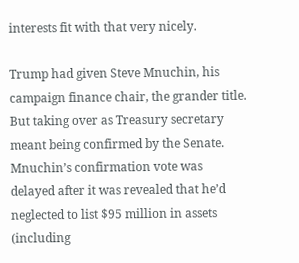interests fit with that very nicely.

Trump had given Steve Mnuchin, his campaign finance chair, the grander title. But taking over as Treasury secretary meant being confirmed by the Senate. Mnuchin’s confirmation vote was delayed after it was revealed that he’d neglected to list $95 million in assets (including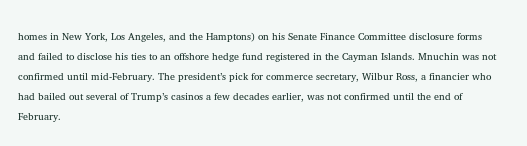homes in New York, Los Angeles, and the Hamptons) on his Senate Finance Committee disclosure forms and failed to disclose his ties to an offshore hedge fund registered in the Cayman Islands. Mnuchin was not confirmed until mid-February. The president’s pick for commerce secretary, Wilbur Ross, a financier who had bailed out several of Trump’s casinos a few decades earlier, was not confirmed until the end of February.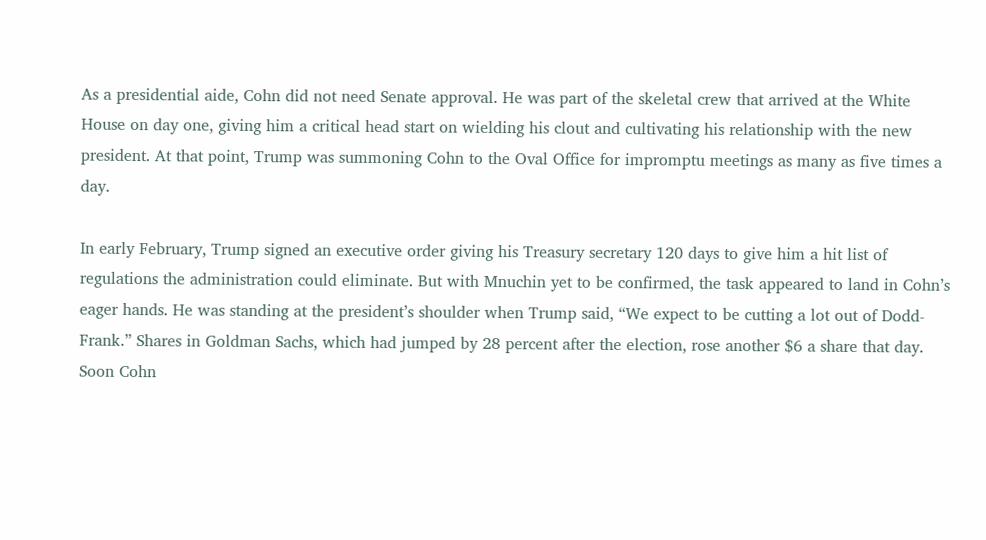As a presidential aide, Cohn did not need Senate approval. He was part of the skeletal crew that arrived at the White House on day one, giving him a critical head start on wielding his clout and cultivating his relationship with the new president. At that point, Trump was summoning Cohn to the Oval Office for impromptu meetings as many as five times a day.

In early February, Trump signed an executive order giving his Treasury secretary 120 days to give him a hit list of regulations the administration could eliminate. But with Mnuchin yet to be confirmed, the task appeared to land in Cohn’s eager hands. He was standing at the president’s shoulder when Trump said, “We expect to be cutting a lot out of Dodd-Frank.” Shares in Goldman Sachs, which had jumped by 28 percent after the election, rose another $6 a share that day. Soon Cohn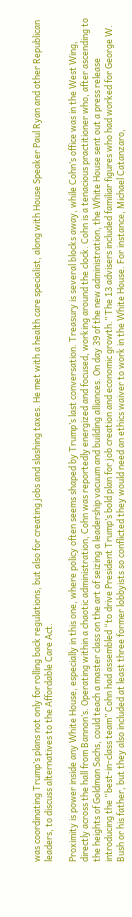was coordinating Trump’s plans not only for rolling back regulations, but also for creating jobs and slashing taxes. He met with a health care specialist, along with House Speaker Paul Ryan and other Republican leaders, to discuss alternatives to the Affordable Care Act.

Proximity is power inside any White House, especially in this one, where policy often seems shaped by Trump’s last conversation. Treasury is several blocks away, while Cohn’s office was in the West Wing, directly across the hall from Bannon’s. Operating within a chaotic administration, Cohn was reportedly energized and focused, working around the clock. Cohn is a tenacious practitioner who, after ascending to the heights of Goldman Sachs, could teach a master class on the art of seizing a leadership vacuum and building alliances. On day 39 of the new administration, the White House sent out a press release introducing the “best-in-class team” Cohn had assembled “to drive President Trump’s bold plan for job creation and economic growth.” The 13 advisers included familiar figures who had worked for George W. Bush or his father, but they also included at least three former lobbyists so conflicted they would need an ethics waiver to work in the White House. For instance, Michael Catanzaro,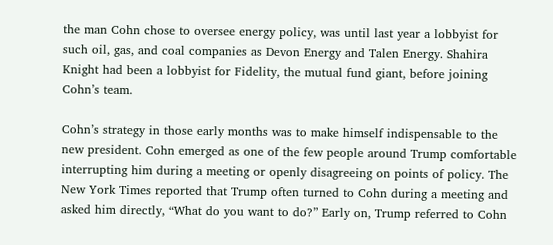the man Cohn chose to oversee energy policy, was until last year a lobbyist for such oil, gas, and coal companies as Devon Energy and Talen Energy. Shahira Knight had been a lobbyist for Fidelity, the mutual fund giant, before joining Cohn’s team.

Cohn’s strategy in those early months was to make himself indispensable to the new president. Cohn emerged as one of the few people around Trump comfortable interrupting him during a meeting or openly disagreeing on points of policy. The New York Times reported that Trump often turned to Cohn during a meeting and asked him directly, “What do you want to do?” Early on, Trump referred to Cohn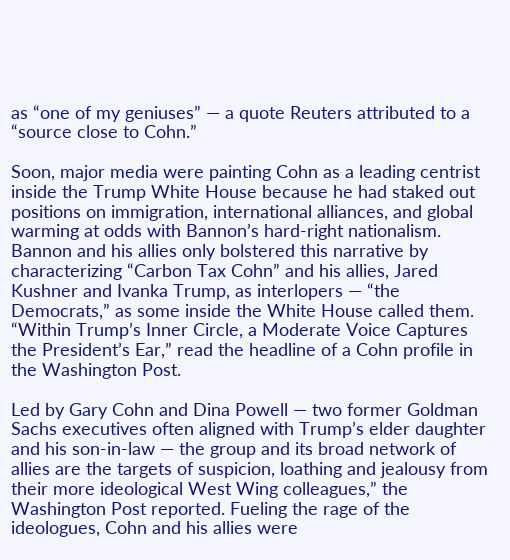as “one of my geniuses” — a quote Reuters attributed to a “source close to Cohn.”

Soon, major media were painting Cohn as a leading centrist inside the Trump White House because he had staked out positions on immigration, international alliances, and global warming at odds with Bannon’s hard-right nationalism. Bannon and his allies only bolstered this narrative by characterizing “Carbon Tax Cohn” and his allies, Jared Kushner and Ivanka Trump, as interlopers — “the Democrats,” as some inside the White House called them. “Within Trump’s Inner Circle, a Moderate Voice Captures the President’s Ear,” read the headline of a Cohn profile in the Washington Post.

Led by Gary Cohn and Dina Powell — two former Goldman Sachs executives often aligned with Trump’s elder daughter and his son-in-law — the group and its broad network of allies are the targets of suspicion, loathing and jealousy from their more ideological West Wing colleagues,” the Washington Post reported. Fueling the rage of the ideologues, Cohn and his allies were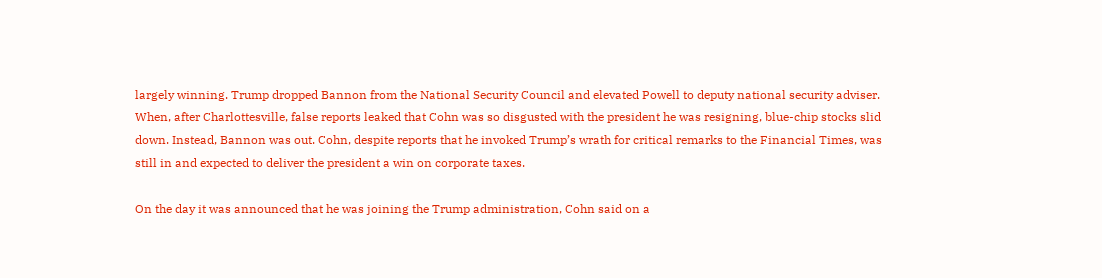largely winning. Trump dropped Bannon from the National Security Council and elevated Powell to deputy national security adviser. When, after Charlottesville, false reports leaked that Cohn was so disgusted with the president he was resigning, blue-chip stocks slid down. Instead, Bannon was out. Cohn, despite reports that he invoked Trump’s wrath for critical remarks to the Financial Times, was still in and expected to deliver the president a win on corporate taxes.

On the day it was announced that he was joining the Trump administration, Cohn said on a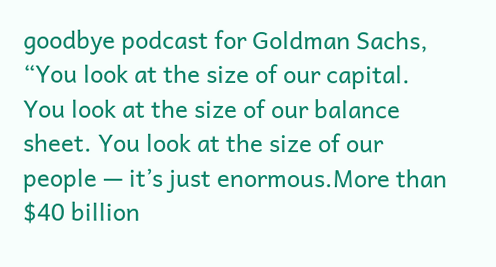goodbye podcast for Goldman Sachs, “You look at the size of our capital. You look at the size of our balance sheet. You look at the size of our people — it’s just enormous.More than $40 billion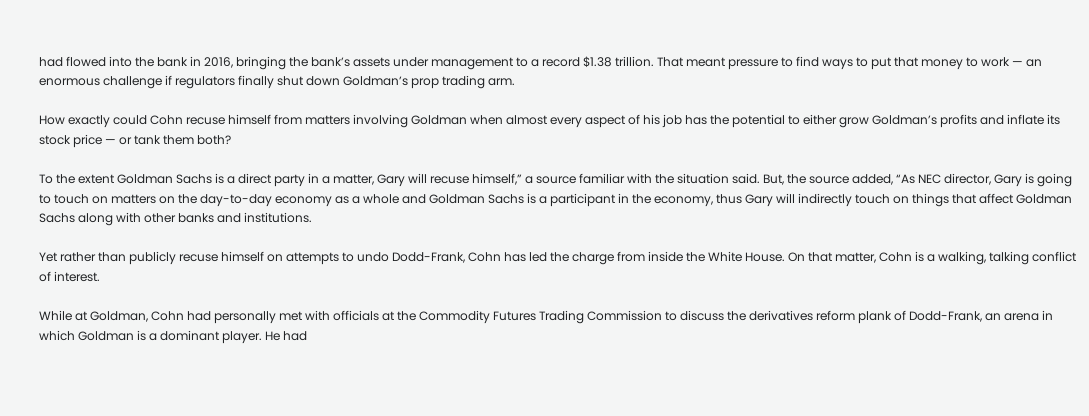had flowed into the bank in 2016, bringing the bank’s assets under management to a record $1.38 trillion. That meant pressure to find ways to put that money to work — an enormous challenge if regulators finally shut down Goldman’s prop trading arm.

How exactly could Cohn recuse himself from matters involving Goldman when almost every aspect of his job has the potential to either grow Goldman’s profits and inflate its stock price — or tank them both?

To the extent Goldman Sachs is a direct party in a matter, Gary will recuse himself,” a source familiar with the situation said. But, the source added, “As NEC director, Gary is going to touch on matters on the day-to-day economy as a whole and Goldman Sachs is a participant in the economy, thus Gary will indirectly touch on things that affect Goldman Sachs along with other banks and institutions.

Yet rather than publicly recuse himself on attempts to undo Dodd-Frank, Cohn has led the charge from inside the White House. On that matter, Cohn is a walking, talking conflict of interest.

While at Goldman, Cohn had personally met with officials at the Commodity Futures Trading Commission to discuss the derivatives reform plank of Dodd-Frank, an arena in which Goldman is a dominant player. He had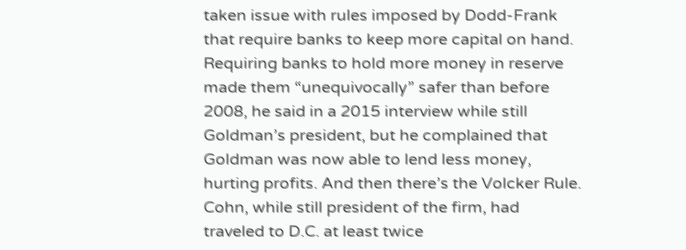taken issue with rules imposed by Dodd-Frank that require banks to keep more capital on hand. Requiring banks to hold more money in reserve made them “unequivocally” safer than before 2008, he said in a 2015 interview while still Goldman’s president, but he complained that Goldman was now able to lend less money, hurting profits. And then there’s the Volcker Rule. Cohn, while still president of the firm, had traveled to D.C. at least twice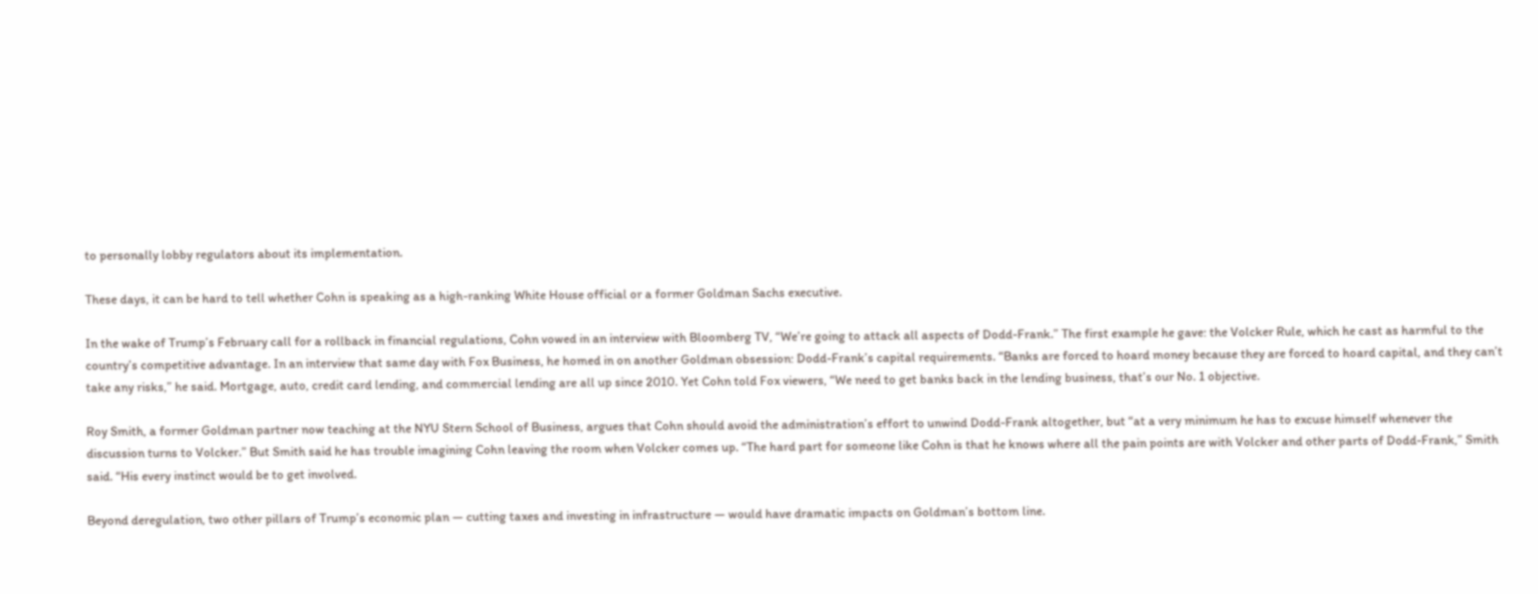to personally lobby regulators about its implementation.

These days, it can be hard to tell whether Cohn is speaking as a high-ranking White House official or a former Goldman Sachs executive.

In the wake of Trump’s February call for a rollback in financial regulations, Cohn vowed in an interview with Bloomberg TV, “We’re going to attack all aspects of Dodd-Frank.” The first example he gave: the Volcker Rule, which he cast as harmful to the country’s competitive advantage. In an interview that same day with Fox Business, he homed in on another Goldman obsession: Dodd-Frank’s capital requirements. “Banks are forced to hoard money because they are forced to hoard capital, and they can’t take any risks,” he said. Mortgage, auto, credit card lending, and commercial lending are all up since 2010. Yet Cohn told Fox viewers, “We need to get banks back in the lending business, that’s our No. 1 objective.

Roy Smith, a former Goldman partner now teaching at the NYU Stern School of Business, argues that Cohn should avoid the administration’s effort to unwind Dodd-Frank altogether, but “at a very minimum he has to excuse himself whenever the discussion turns to Volcker.” But Smith said he has trouble imagining Cohn leaving the room when Volcker comes up. “The hard part for someone like Cohn is that he knows where all the pain points are with Volcker and other parts of Dodd-Frank,” Smith said. “His every instinct would be to get involved.

Beyond deregulation, two other pillars of Trump’s economic plan — cutting taxes and investing in infrastructure — would have dramatic impacts on Goldman’s bottom line.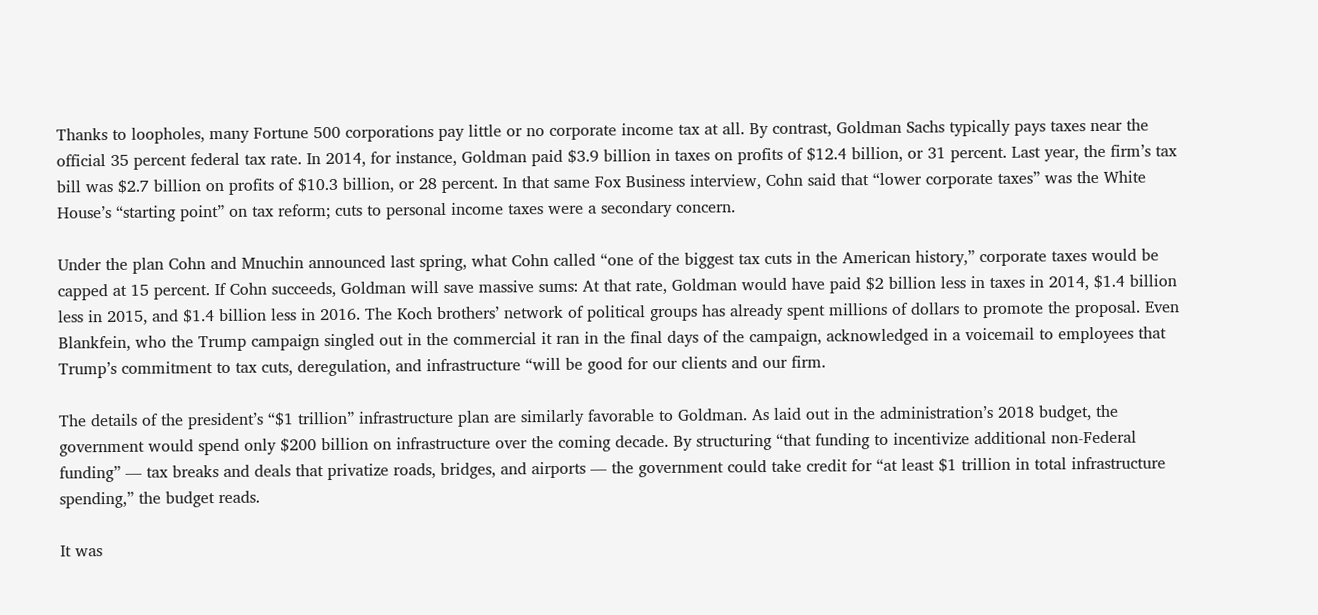Thanks to loopholes, many Fortune 500 corporations pay little or no corporate income tax at all. By contrast, Goldman Sachs typically pays taxes near the official 35 percent federal tax rate. In 2014, for instance, Goldman paid $3.9 billion in taxes on profits of $12.4 billion, or 31 percent. Last year, the firm’s tax bill was $2.7 billion on profits of $10.3 billion, or 28 percent. In that same Fox Business interview, Cohn said that “lower corporate taxes” was the White House’s “starting point” on tax reform; cuts to personal income taxes were a secondary concern.

Under the plan Cohn and Mnuchin announced last spring, what Cohn called “one of the biggest tax cuts in the American history,” corporate taxes would be capped at 15 percent. If Cohn succeeds, Goldman will save massive sums: At that rate, Goldman would have paid $2 billion less in taxes in 2014, $1.4 billion less in 2015, and $1.4 billion less in 2016. The Koch brothers’ network of political groups has already spent millions of dollars to promote the proposal. Even Blankfein, who the Trump campaign singled out in the commercial it ran in the final days of the campaign, acknowledged in a voicemail to employees that Trump’s commitment to tax cuts, deregulation, and infrastructure “will be good for our clients and our firm.

The details of the president’s “$1 trillion” infrastructure plan are similarly favorable to Goldman. As laid out in the administration’s 2018 budget, the government would spend only $200 billion on infrastructure over the coming decade. By structuring “that funding to incentivize additional non-Federal funding” — tax breaks and deals that privatize roads, bridges, and airports — the government could take credit for “at least $1 trillion in total infrastructure spending,” the budget reads.

It was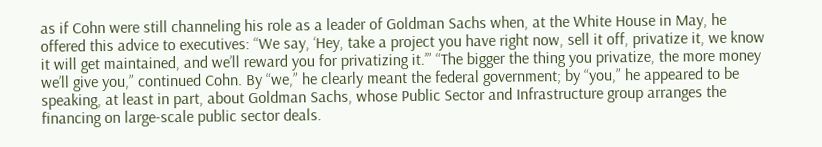as if Cohn were still channeling his role as a leader of Goldman Sachs when, at the White House in May, he offered this advice to executives: “We say, ‘Hey, take a project you have right now, sell it off, privatize it, we know it will get maintained, and we’ll reward you for privatizing it.’” “The bigger the thing you privatize, the more money we’ll give you,” continued Cohn. By “we,” he clearly meant the federal government; by “you,” he appeared to be speaking, at least in part, about Goldman Sachs, whose Public Sector and Infrastructure group arranges the financing on large-scale public sector deals.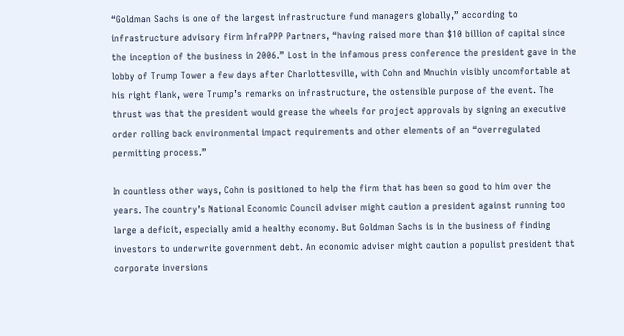“Goldman Sachs is one of the largest infrastructure fund managers globally,” according to infrastructure advisory firm InfraPPP Partners, “having raised more than $10 billion of capital since the inception of the business in 2006.” Lost in the infamous press conference the president gave in the lobby of Trump Tower a few days after Charlottesville, with Cohn and Mnuchin visibly uncomfortable at his right flank, were Trump’s remarks on infrastructure, the ostensible purpose of the event. The thrust was that the president would grease the wheels for project approvals by signing an executive order rolling back environmental impact requirements and other elements of an “overregulated permitting process.”

In countless other ways, Cohn is positioned to help the firm that has been so good to him over the years. The country’s National Economic Council adviser might caution a president against running too large a deficit, especially amid a healthy economy. But Goldman Sachs is in the business of finding investors to underwrite government debt. An economic adviser might caution a populist president that corporate inversions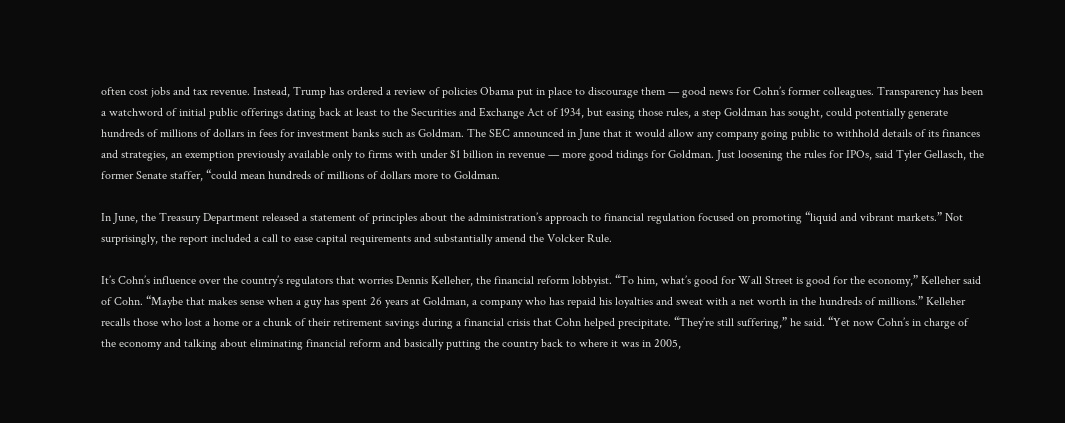often cost jobs and tax revenue. Instead, Trump has ordered a review of policies Obama put in place to discourage them — good news for Cohn’s former colleagues. Transparency has been a watchword of initial public offerings dating back at least to the Securities and Exchange Act of 1934, but easing those rules, a step Goldman has sought, could potentially generate hundreds of millions of dollars in fees for investment banks such as Goldman. The SEC announced in June that it would allow any company going public to withhold details of its finances and strategies, an exemption previously available only to firms with under $1 billion in revenue — more good tidings for Goldman. Just loosening the rules for IPOs, said Tyler Gellasch, the former Senate staffer, “could mean hundreds of millions of dollars more to Goldman.

In June, the Treasury Department released a statement of principles about the administration’s approach to financial regulation focused on promoting “liquid and vibrant markets.” Not surprisingly, the report included a call to ease capital requirements and substantially amend the Volcker Rule.

It’s Cohn’s influence over the country’s regulators that worries Dennis Kelleher, the financial reform lobbyist. “To him, what’s good for Wall Street is good for the economy,” Kelleher said of Cohn. “Maybe that makes sense when a guy has spent 26 years at Goldman, a company who has repaid his loyalties and sweat with a net worth in the hundreds of millions.” Kelleher recalls those who lost a home or a chunk of their retirement savings during a financial crisis that Cohn helped precipitate. “They’re still suffering,” he said. “Yet now Cohn’s in charge of the economy and talking about eliminating financial reform and basically putting the country back to where it was in 2005,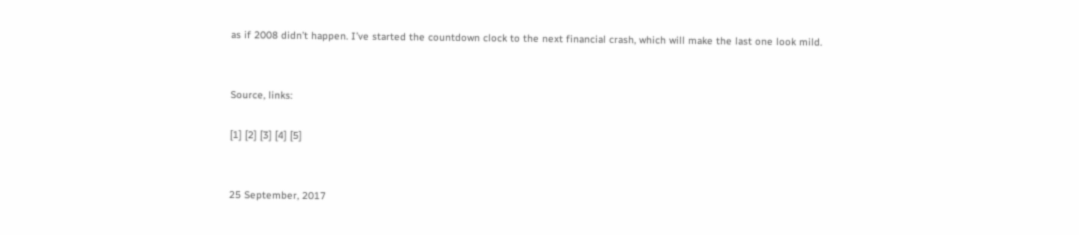as if 2008 didn’t happen. I’ve started the countdown clock to the next financial crash, which will make the last one look mild.


Source, links:

[1] [2] [3] [4] [5]


25 September, 2017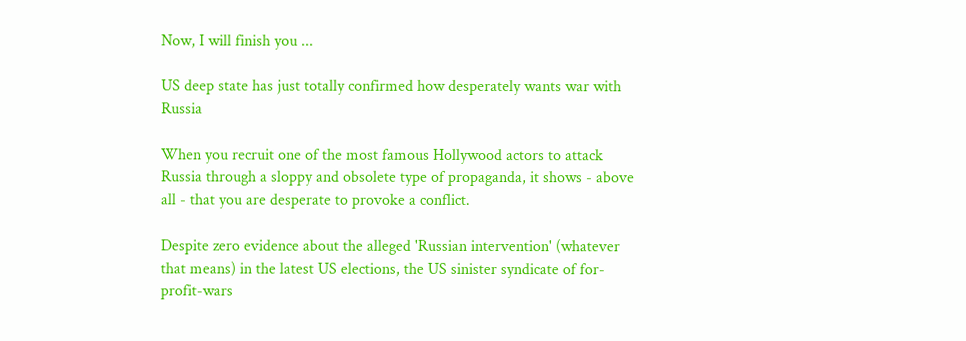Now, I will finish you ...

US deep state has just totally confirmed how desperately wants war with Russia

When you recruit one of the most famous Hollywood actors to attack Russia through a sloppy and obsolete type of propaganda, it shows - above all - that you are desperate to provoke a conflict.

Despite zero evidence about the alleged 'Russian intervention' (whatever that means) in the latest US elections, the US sinister syndicate of for-profit-wars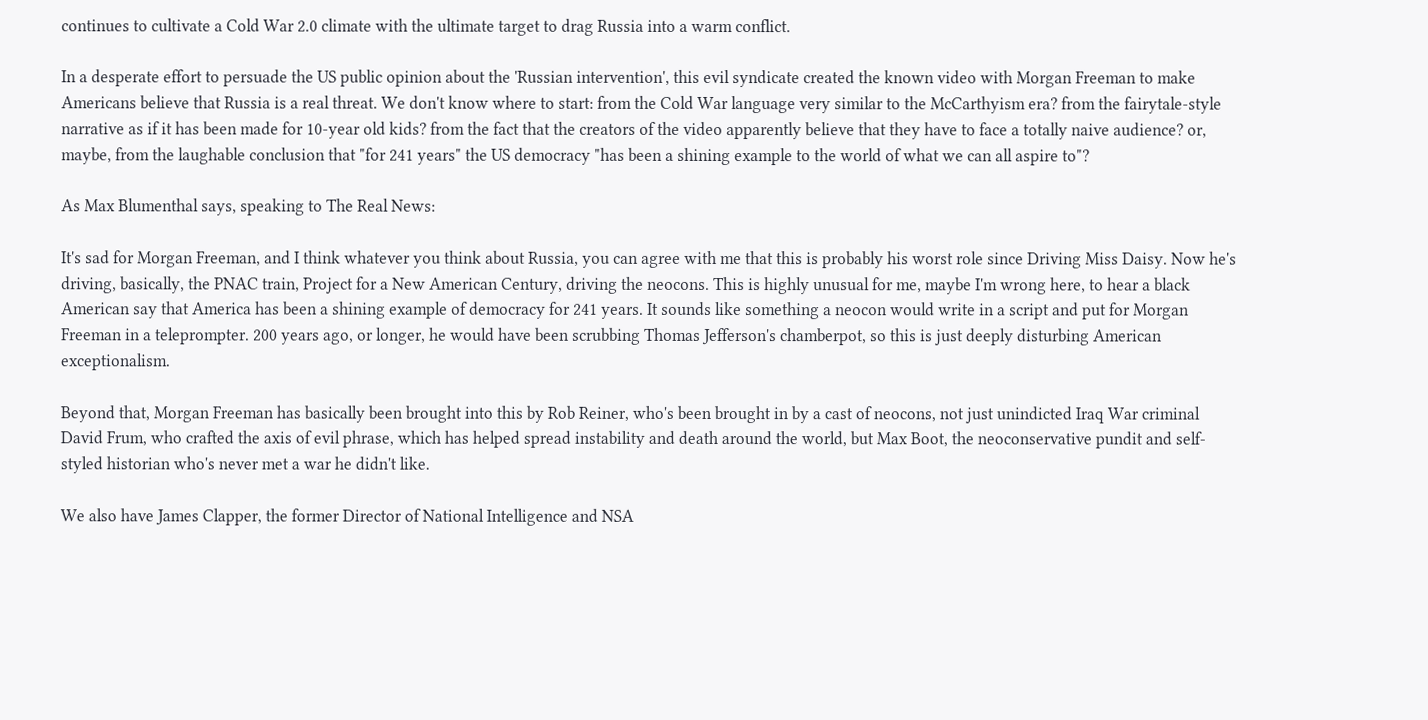continues to cultivate a Cold War 2.0 climate with the ultimate target to drag Russia into a warm conflict.

In a desperate effort to persuade the US public opinion about the 'Russian intervention', this evil syndicate created the known video with Morgan Freeman to make Americans believe that Russia is a real threat. We don't know where to start: from the Cold War language very similar to the McCarthyism era? from the fairytale-style narrative as if it has been made for 10-year old kids? from the fact that the creators of the video apparently believe that they have to face a totally naive audience? or, maybe, from the laughable conclusion that "for 241 years" the US democracy "has been a shining example to the world of what we can all aspire to"?

As Max Blumenthal says, speaking to The Real News:

It's sad for Morgan Freeman, and I think whatever you think about Russia, you can agree with me that this is probably his worst role since Driving Miss Daisy. Now he's driving, basically, the PNAC train, Project for a New American Century, driving the neocons. This is highly unusual for me, maybe I'm wrong here, to hear a black American say that America has been a shining example of democracy for 241 years. It sounds like something a neocon would write in a script and put for Morgan Freeman in a teleprompter. 200 years ago, or longer, he would have been scrubbing Thomas Jefferson's chamberpot, so this is just deeply disturbing American exceptionalism.

Beyond that, Morgan Freeman has basically been brought into this by Rob Reiner, who's been brought in by a cast of neocons, not just unindicted Iraq War criminal David Frum, who crafted the axis of evil phrase, which has helped spread instability and death around the world, but Max Boot, the neoconservative pundit and self-styled historian who's never met a war he didn't like.

We also have James Clapper, the former Director of National Intelligence and NSA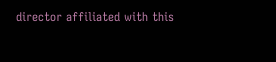director affiliated with this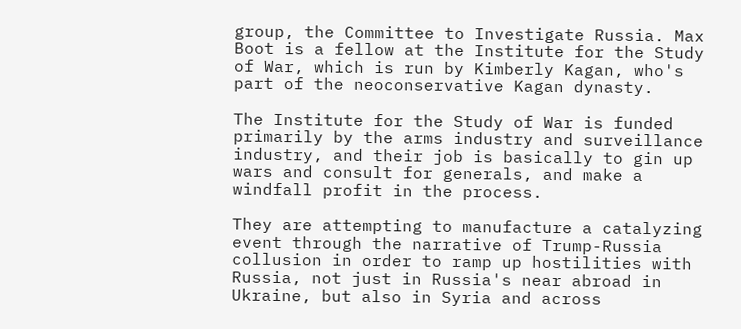group, the Committee to Investigate Russia. Max Boot is a fellow at the Institute for the Study of War, which is run by Kimberly Kagan, who's part of the neoconservative Kagan dynasty.

The Institute for the Study of War is funded primarily by the arms industry and surveillance industry, and their job is basically to gin up wars and consult for generals, and make a windfall profit in the process.

They are attempting to manufacture a catalyzing event through the narrative of Trump-Russia collusion in order to ramp up hostilities with Russia, not just in Russia's near abroad in Ukraine, but also in Syria and across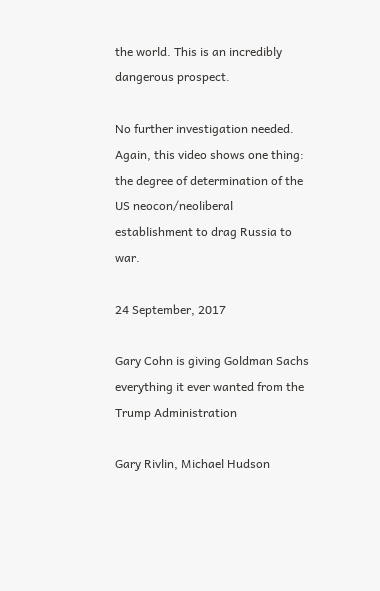the world. This is an incredibly dangerous prospect.

No further investigation needed. Again, this video shows one thing: the degree of determination of the US neocon/neoliberal establishment to drag Russia to war.

24 September, 2017

Gary Cohn is giving Goldman Sachs everything it ever wanted from the Trump Administration

Gary Rivlin, Michael Hudson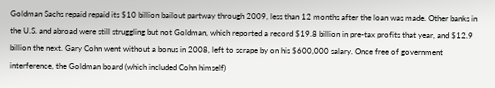Goldman Sachs repaid repaid its $10 billion bailout partway through 2009, less than 12 months after the loan was made. Other banks in the U.S. and abroad were still struggling but not Goldman, which reported a record $19.8 billion in pre-tax profits that year, and $12.9 billion the next. Gary Cohn went without a bonus in 2008, left to scrape by on his $600,000 salary. Once free of government interference, the Goldman board (which included Cohn himself)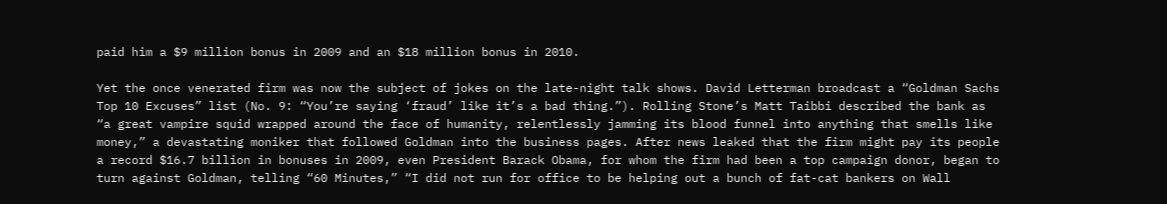paid him a $9 million bonus in 2009 and an $18 million bonus in 2010.

Yet the once venerated firm was now the subject of jokes on the late-night talk shows. David Letterman broadcast a “Goldman Sachs Top 10 Excuses” list (No. 9: “You’re saying ‘fraud’ like it’s a bad thing.”). Rolling Stone’s Matt Taibbi described the bank as “a great vampire squid wrapped around the face of humanity, relentlessly jamming its blood funnel into anything that smells like money,” a devastating moniker that followed Goldman into the business pages. After news leaked that the firm might pay its people a record $16.7 billion in bonuses in 2009, even President Barack Obama, for whom the firm had been a top campaign donor, began to turn against Goldman, telling “60 Minutes,” “I did not run for office to be helping out a bunch of fat-cat bankers on Wall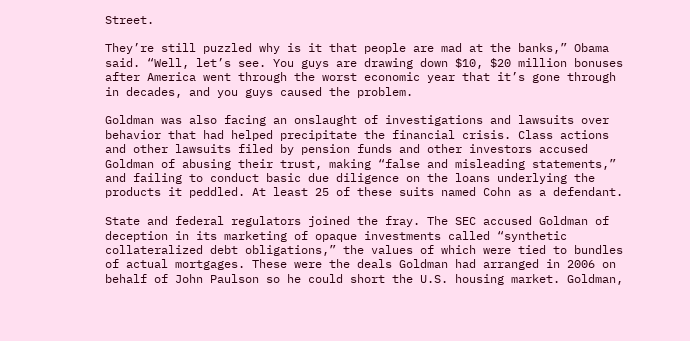Street.

They’re still puzzled why is it that people are mad at the banks,” Obama said. “Well, let’s see. You guys are drawing down $10, $20 million bonuses after America went through the worst economic year that it’s gone through in decades, and you guys caused the problem.

Goldman was also facing an onslaught of investigations and lawsuits over behavior that had helped precipitate the financial crisis. Class actions and other lawsuits filed by pension funds and other investors accused Goldman of abusing their trust, making “false and misleading statements,” and failing to conduct basic due diligence on the loans underlying the products it peddled. At least 25 of these suits named Cohn as a defendant.

State and federal regulators joined the fray. The SEC accused Goldman of deception in its marketing of opaque investments called “synthetic collateralized debt obligations,” the values of which were tied to bundles of actual mortgages. These were the deals Goldman had arranged in 2006 on behalf of John Paulson so he could short the U.S. housing market. Goldman,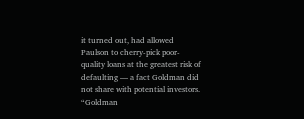it turned out, had allowed Paulson to cherry-pick poor-quality loans at the greatest risk of defaulting — a fact Goldman did not share with potential investors. “Goldman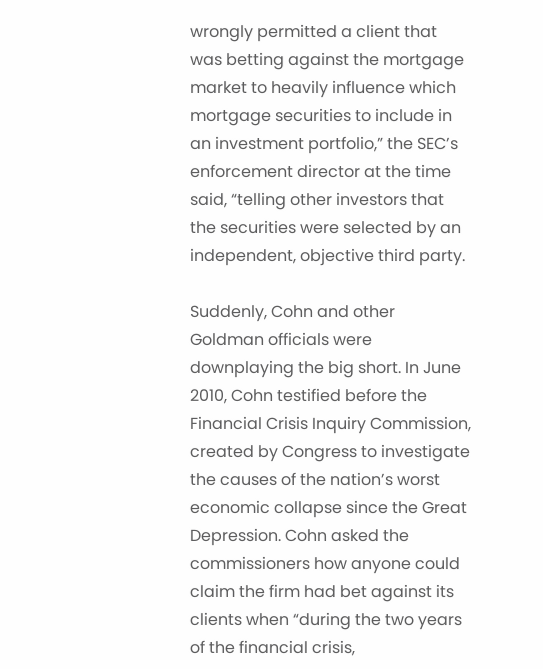wrongly permitted a client that was betting against the mortgage market to heavily influence which mortgage securities to include in an investment portfolio,” the SEC’s enforcement director at the time said, “telling other investors that the securities were selected by an independent, objective third party.

Suddenly, Cohn and other Goldman officials were downplaying the big short. In June 2010, Cohn testified before the Financial Crisis Inquiry Commission, created by Congress to investigate the causes of the nation’s worst economic collapse since the Great Depression. Cohn asked the commissioners how anyone could claim the firm had bet against its clients when “during the two years of the financial crisis,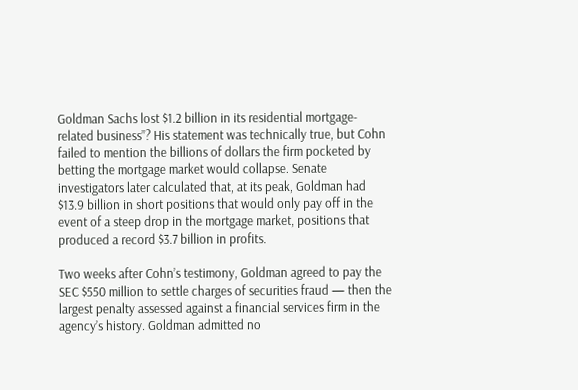Goldman Sachs lost $1.2 billion in its residential mortgage-related business”? His statement was technically true, but Cohn failed to mention the billions of dollars the firm pocketed by betting the mortgage market would collapse. Senate investigators later calculated that, at its peak, Goldman had $13.9 billion in short positions that would only pay off in the event of a steep drop in the mortgage market, positions that produced a record $3.7 billion in profits.

Two weeks after Cohn’s testimony, Goldman agreed to pay the SEC $550 million to settle charges of securities fraud — then the largest penalty assessed against a financial services firm in the agency’s history. Goldman admitted no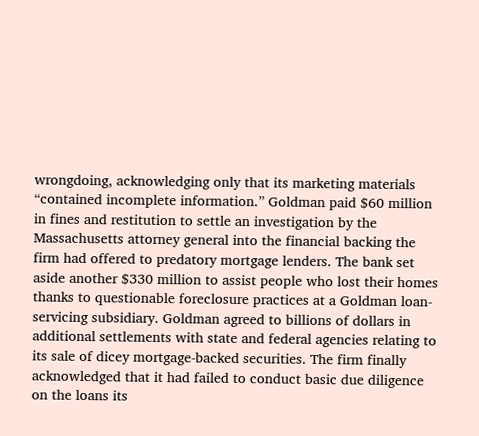wrongdoing, acknowledging only that its marketing materials “contained incomplete information.” Goldman paid $60 million in fines and restitution to settle an investigation by the Massachusetts attorney general into the financial backing the firm had offered to predatory mortgage lenders. The bank set aside another $330 million to assist people who lost their homes thanks to questionable foreclosure practices at a Goldman loan-servicing subsidiary. Goldman agreed to billions of dollars in additional settlements with state and federal agencies relating to its sale of dicey mortgage-backed securities. The firm finally acknowledged that it had failed to conduct basic due diligence on the loans its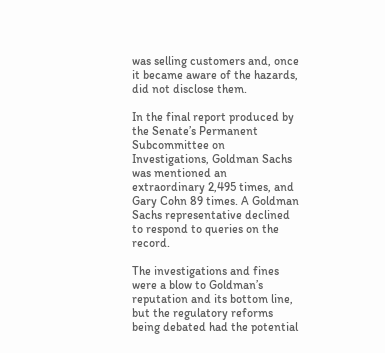was selling customers and, once it became aware of the hazards, did not disclose them.

In the final report produced by the Senate’s Permanent Subcommittee on Investigations, Goldman Sachs was mentioned an extraordinary 2,495 times, and Gary Cohn 89 times. A Goldman Sachs representative declined to respond to queries on the record.

The investigations and fines were a blow to Goldman’s reputation and its bottom line, but the regulatory reforms being debated had the potential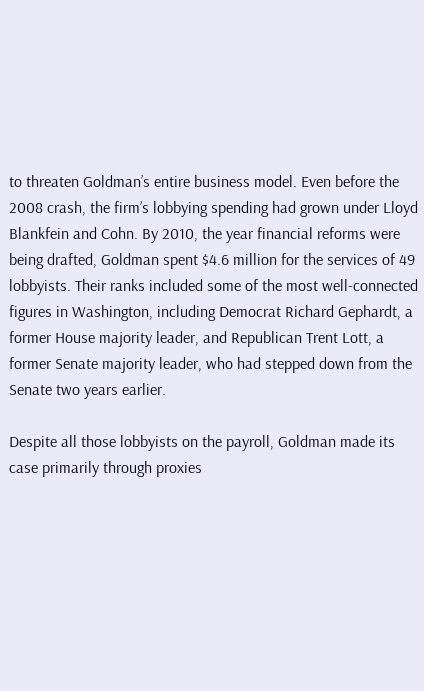to threaten Goldman’s entire business model. Even before the 2008 crash, the firm’s lobbying spending had grown under Lloyd Blankfein and Cohn. By 2010, the year financial reforms were being drafted, Goldman spent $4.6 million for the services of 49 lobbyists. Their ranks included some of the most well-connected figures in Washington, including Democrat Richard Gephardt, a former House majority leader, and Republican Trent Lott, a former Senate majority leader, who had stepped down from the Senate two years earlier.

Despite all those lobbyists on the payroll, Goldman made its case primarily through proxies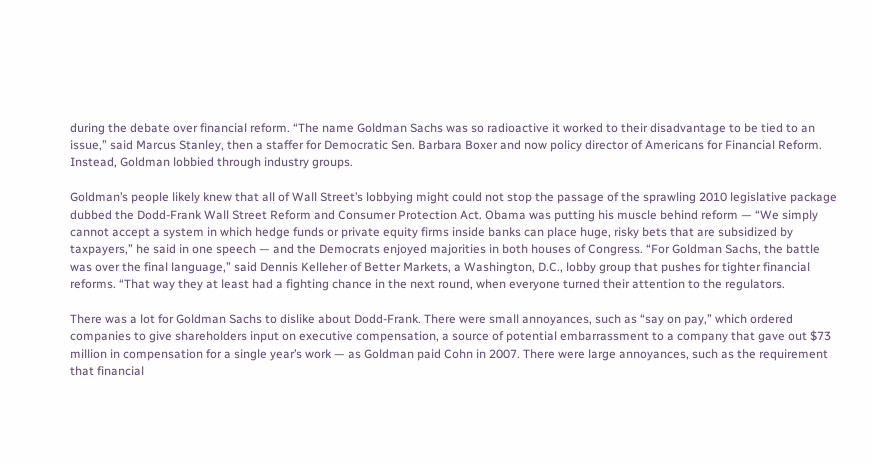during the debate over financial reform. “The name Goldman Sachs was so radioactive it worked to their disadvantage to be tied to an issue,” said Marcus Stanley, then a staffer for Democratic Sen. Barbara Boxer and now policy director of Americans for Financial Reform. Instead, Goldman lobbied through industry groups.

Goldman’s people likely knew that all of Wall Street’s lobbying might could not stop the passage of the sprawling 2010 legislative package dubbed the Dodd-Frank Wall Street Reform and Consumer Protection Act. Obama was putting his muscle behind reform — “We simply cannot accept a system in which hedge funds or private equity firms inside banks can place huge, risky bets that are subsidized by taxpayers,” he said in one speech — and the Democrats enjoyed majorities in both houses of Congress. “For Goldman Sachs, the battle was over the final language,” said Dennis Kelleher of Better Markets, a Washington, D.C., lobby group that pushes for tighter financial reforms. “That way they at least had a fighting chance in the next round, when everyone turned their attention to the regulators.

There was a lot for Goldman Sachs to dislike about Dodd-Frank. There were small annoyances, such as “say on pay,” which ordered companies to give shareholders input on executive compensation, a source of potential embarrassment to a company that gave out $73 million in compensation for a single year’s work — as Goldman paid Cohn in 2007. There were large annoyances, such as the requirement that financial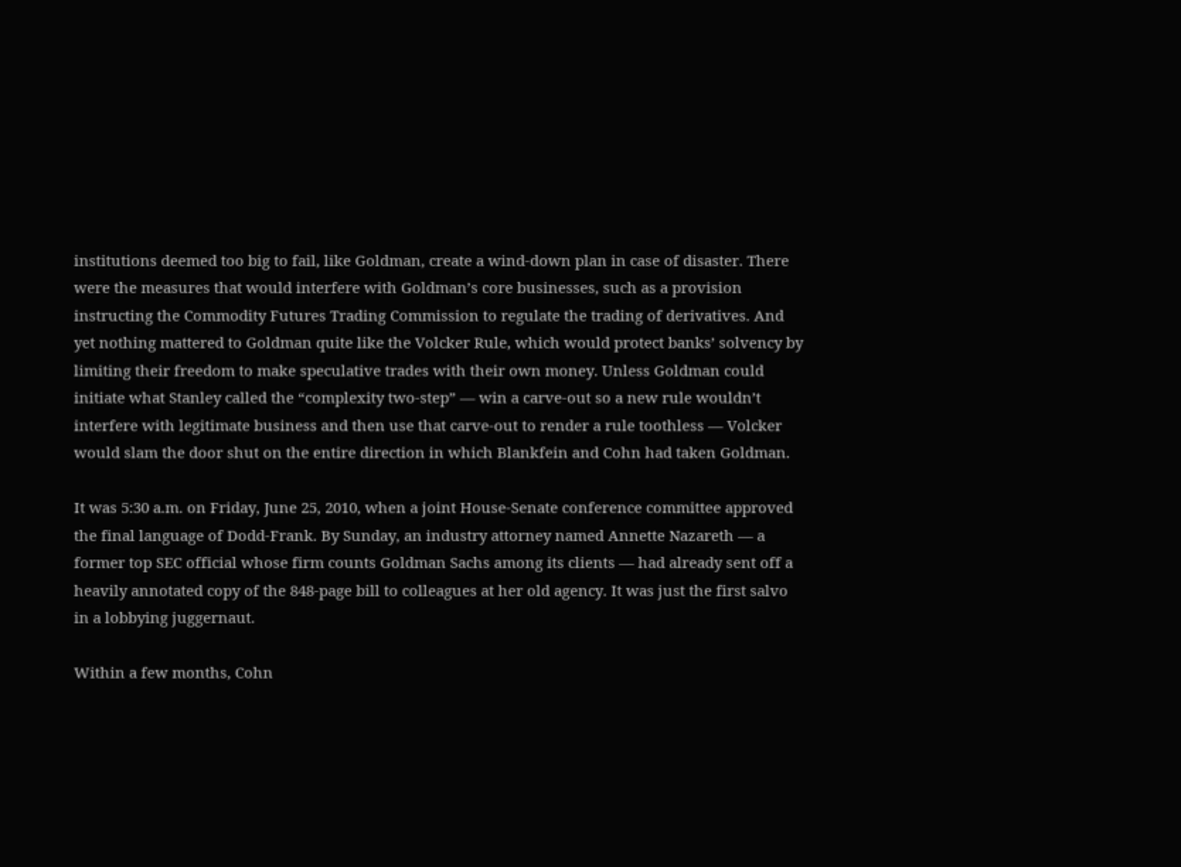institutions deemed too big to fail, like Goldman, create a wind-down plan in case of disaster. There were the measures that would interfere with Goldman’s core businesses, such as a provision instructing the Commodity Futures Trading Commission to regulate the trading of derivatives. And yet nothing mattered to Goldman quite like the Volcker Rule, which would protect banks’ solvency by limiting their freedom to make speculative trades with their own money. Unless Goldman could initiate what Stanley called the “complexity two-step” — win a carve-out so a new rule wouldn’t interfere with legitimate business and then use that carve-out to render a rule toothless — Volcker would slam the door shut on the entire direction in which Blankfein and Cohn had taken Goldman.

It was 5:30 a.m. on Friday, June 25, 2010, when a joint House-Senate conference committee approved the final language of Dodd-Frank. By Sunday, an industry attorney named Annette Nazareth — a former top SEC official whose firm counts Goldman Sachs among its clients — had already sent off a heavily annotated copy of the 848-page bill to colleagues at her old agency. It was just the first salvo in a lobbying juggernaut.

Within a few months, Cohn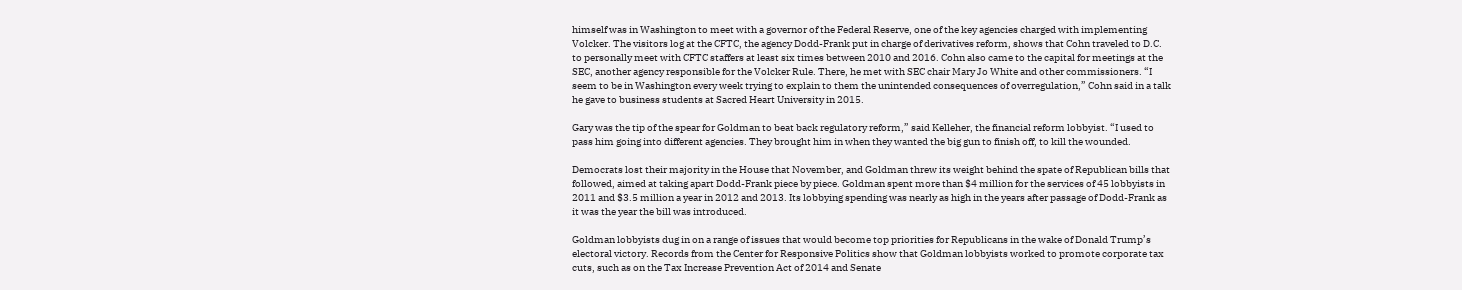himself was in Washington to meet with a governor of the Federal Reserve, one of the key agencies charged with implementing Volcker. The visitors log at the CFTC, the agency Dodd-Frank put in charge of derivatives reform, shows that Cohn traveled to D.C. to personally meet with CFTC staffers at least six times between 2010 and 2016. Cohn also came to the capital for meetings at the SEC, another agency responsible for the Volcker Rule. There, he met with SEC chair Mary Jo White and other commissioners. “I seem to be in Washington every week trying to explain to them the unintended consequences of overregulation,” Cohn said in a talk he gave to business students at Sacred Heart University in 2015.

Gary was the tip of the spear for Goldman to beat back regulatory reform,” said Kelleher, the financial reform lobbyist. “I used to pass him going into different agencies. They brought him in when they wanted the big gun to finish off, to kill the wounded.

Democrats lost their majority in the House that November, and Goldman threw its weight behind the spate of Republican bills that followed, aimed at taking apart Dodd-Frank piece by piece. Goldman spent more than $4 million for the services of 45 lobbyists in 2011 and $3.5 million a year in 2012 and 2013. Its lobbying spending was nearly as high in the years after passage of Dodd-Frank as it was the year the bill was introduced.

Goldman lobbyists dug in on a range of issues that would become top priorities for Republicans in the wake of Donald Trump’s electoral victory. Records from the Center for Responsive Politics show that Goldman lobbyists worked to promote corporate tax cuts, such as on the Tax Increase Prevention Act of 2014 and Senate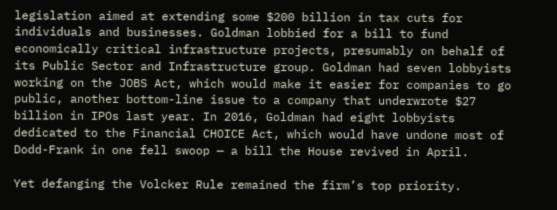legislation aimed at extending some $200 billion in tax cuts for individuals and businesses. Goldman lobbied for a bill to fund economically critical infrastructure projects, presumably on behalf of its Public Sector and Infrastructure group. Goldman had seven lobbyists working on the JOBS Act, which would make it easier for companies to go public, another bottom-line issue to a company that underwrote $27 billion in IPOs last year. In 2016, Goldman had eight lobbyists dedicated to the Financial CHOICE Act, which would have undone most of Dodd-Frank in one fell swoop — a bill the House revived in April.

Yet defanging the Volcker Rule remained the firm’s top priority.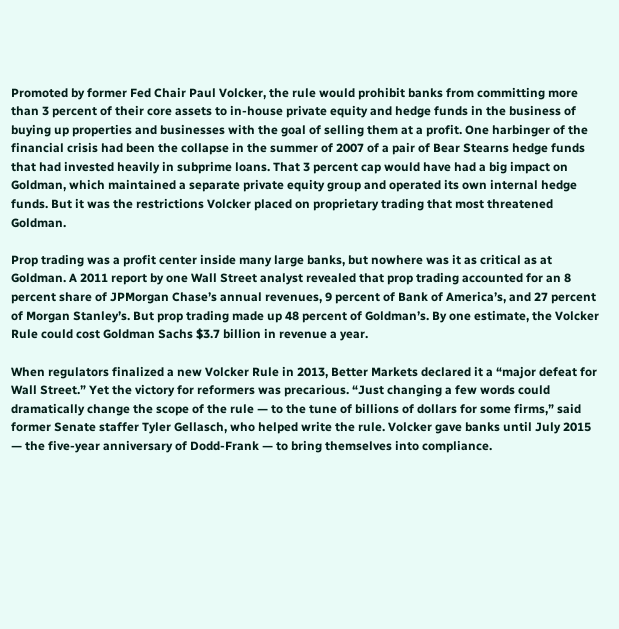Promoted by former Fed Chair Paul Volcker, the rule would prohibit banks from committing more than 3 percent of their core assets to in-house private equity and hedge funds in the business of buying up properties and businesses with the goal of selling them at a profit. One harbinger of the financial crisis had been the collapse in the summer of 2007 of a pair of Bear Stearns hedge funds that had invested heavily in subprime loans. That 3 percent cap would have had a big impact on Goldman, which maintained a separate private equity group and operated its own internal hedge funds. But it was the restrictions Volcker placed on proprietary trading that most threatened Goldman.

Prop trading was a profit center inside many large banks, but nowhere was it as critical as at Goldman. A 2011 report by one Wall Street analyst revealed that prop trading accounted for an 8 percent share of JPMorgan Chase’s annual revenues, 9 percent of Bank of America’s, and 27 percent of Morgan Stanley’s. But prop trading made up 48 percent of Goldman’s. By one estimate, the Volcker Rule could cost Goldman Sachs $3.7 billion in revenue a year.

When regulators finalized a new Volcker Rule in 2013, Better Markets declared it a “major defeat for Wall Street.” Yet the victory for reformers was precarious. “Just changing a few words could dramatically change the scope of the rule — to the tune of billions of dollars for some firms,” said former Senate staffer Tyler Gellasch, who helped write the rule. Volcker gave banks until July 2015 — the five-year anniversary of Dodd-Frank — to bring themselves into compliance.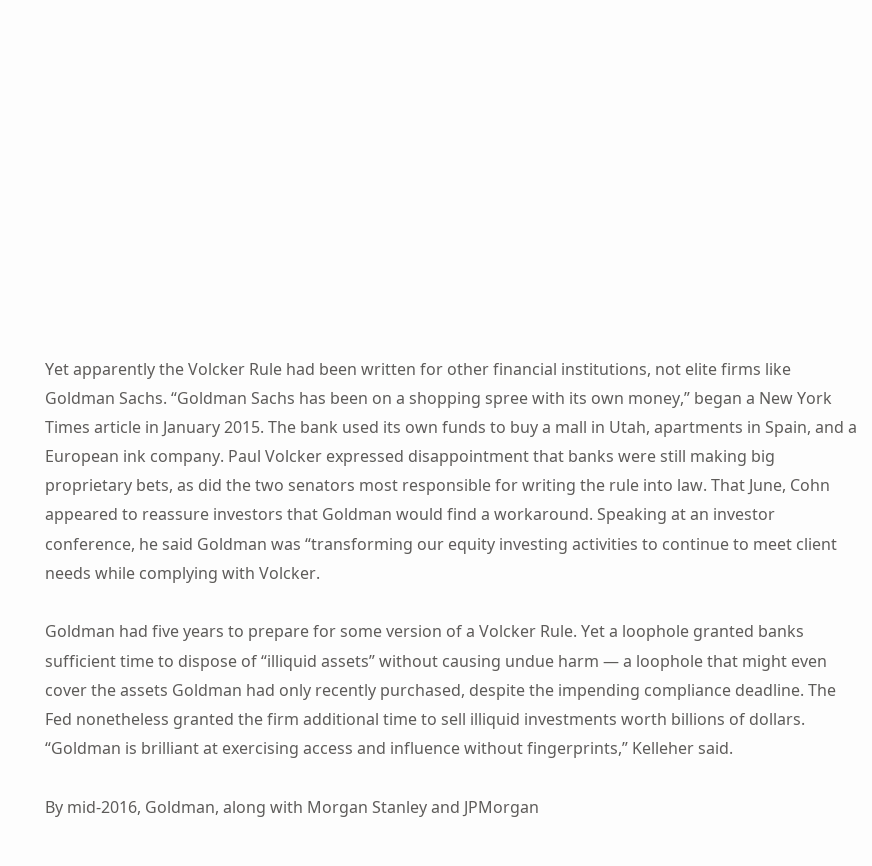Yet apparently the Volcker Rule had been written for other financial institutions, not elite firms like Goldman Sachs. “Goldman Sachs has been on a shopping spree with its own money,” began a New York Times article in January 2015. The bank used its own funds to buy a mall in Utah, apartments in Spain, and a European ink company. Paul Volcker expressed disappointment that banks were still making big proprietary bets, as did the two senators most responsible for writing the rule into law. That June, Cohn appeared to reassure investors that Goldman would find a workaround. Speaking at an investor conference, he said Goldman was “transforming our equity investing activities to continue to meet client needs while complying with Volcker.

Goldman had five years to prepare for some version of a Volcker Rule. Yet a loophole granted banks sufficient time to dispose of “illiquid assets” without causing undue harm — a loophole that might even cover the assets Goldman had only recently purchased, despite the impending compliance deadline. The Fed nonetheless granted the firm additional time to sell illiquid investments worth billions of dollars. “Goldman is brilliant at exercising access and influence without fingerprints,” Kelleher said.

By mid-2016, Goldman, along with Morgan Stanley and JPMorgan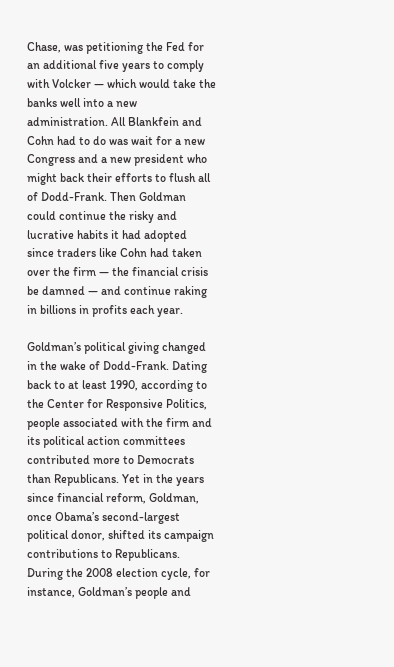Chase, was petitioning the Fed for an additional five years to comply with Volcker — which would take the banks well into a new administration. All Blankfein and Cohn had to do was wait for a new Congress and a new president who might back their efforts to flush all of Dodd-Frank. Then Goldman could continue the risky and lucrative habits it had adopted since traders like Cohn had taken over the firm — the financial crisis be damned — and continue raking in billions in profits each year.

Goldman’s political giving changed in the wake of Dodd-Frank. Dating back to at least 1990, according to the Center for Responsive Politics, people associated with the firm and its political action committees contributed more to Democrats than Republicans. Yet in the years since financial reform, Goldman, once Obama’s second-largest political donor, shifted its campaign contributions to Republicans. During the 2008 election cycle, for instance, Goldman’s people and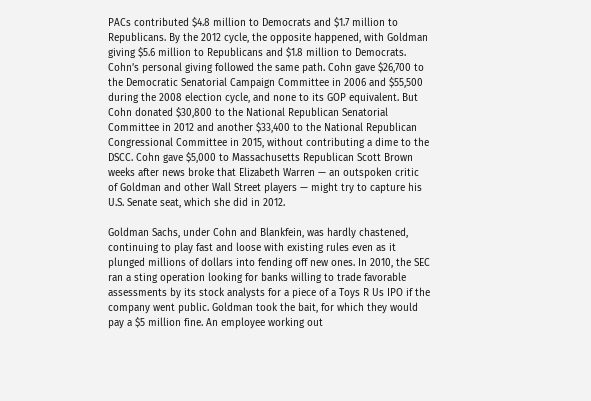PACs contributed $4.8 million to Democrats and $1.7 million to Republicans. By the 2012 cycle, the opposite happened, with Goldman giving $5.6 million to Republicans and $1.8 million to Democrats. Cohn’s personal giving followed the same path. Cohn gave $26,700 to the Democratic Senatorial Campaign Committee in 2006 and $55,500 during the 2008 election cycle, and none to its GOP equivalent. But Cohn donated $30,800 to the National Republican Senatorial Committee in 2012 and another $33,400 to the National Republican Congressional Committee in 2015, without contributing a dime to the DSCC. Cohn gave $5,000 to Massachusetts Republican Scott Brown weeks after news broke that Elizabeth Warren — an outspoken critic of Goldman and other Wall Street players — might try to capture his U.S. Senate seat, which she did in 2012.

Goldman Sachs, under Cohn and Blankfein, was hardly chastened, continuing to play fast and loose with existing rules even as it plunged millions of dollars into fending off new ones. In 2010, the SEC ran a sting operation looking for banks willing to trade favorable assessments by its stock analysts for a piece of a Toys R Us IPO if the company went public. Goldman took the bait, for which they would pay a $5 million fine. An employee working out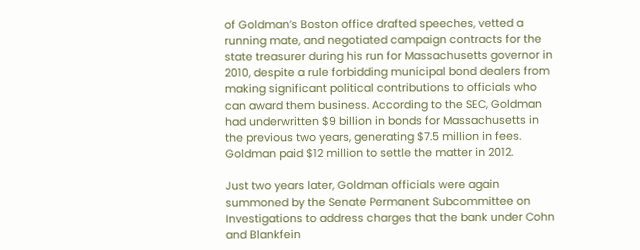of Goldman’s Boston office drafted speeches, vetted a running mate, and negotiated campaign contracts for the state treasurer during his run for Massachusetts governor in 2010, despite a rule forbidding municipal bond dealers from making significant political contributions to officials who can award them business. According to the SEC, Goldman had underwritten $9 billion in bonds for Massachusetts in the previous two years, generating $7.5 million in fees. Goldman paid $12 million to settle the matter in 2012.

Just two years later, Goldman officials were again summoned by the Senate Permanent Subcommittee on Investigations to address charges that the bank under Cohn and Blankfein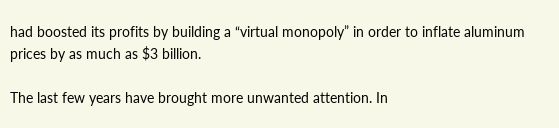had boosted its profits by building a “virtual monopoly” in order to inflate aluminum prices by as much as $3 billion.

The last few years have brought more unwanted attention. In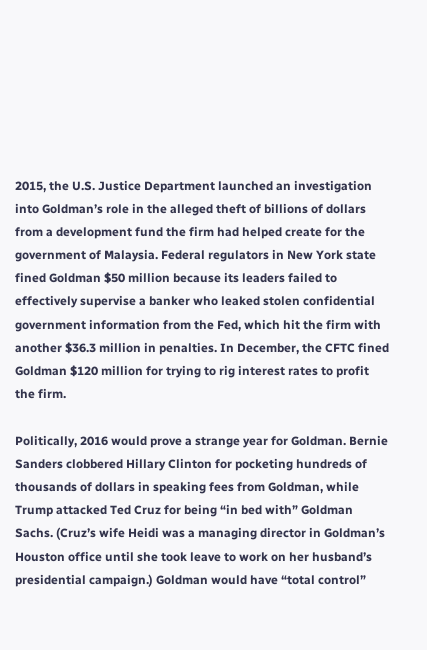2015, the U.S. Justice Department launched an investigation into Goldman’s role in the alleged theft of billions of dollars from a development fund the firm had helped create for the government of Malaysia. Federal regulators in New York state fined Goldman $50 million because its leaders failed to effectively supervise a banker who leaked stolen confidential government information from the Fed, which hit the firm with another $36.3 million in penalties. In December, the CFTC fined Goldman $120 million for trying to rig interest rates to profit the firm.

Politically, 2016 would prove a strange year for Goldman. Bernie Sanders clobbered Hillary Clinton for pocketing hundreds of thousands of dollars in speaking fees from Goldman, while Trump attacked Ted Cruz for being “in bed with” Goldman Sachs. (Cruz’s wife Heidi was a managing director in Goldman’s Houston office until she took leave to work on her husband’s presidential campaign.) Goldman would have “total control”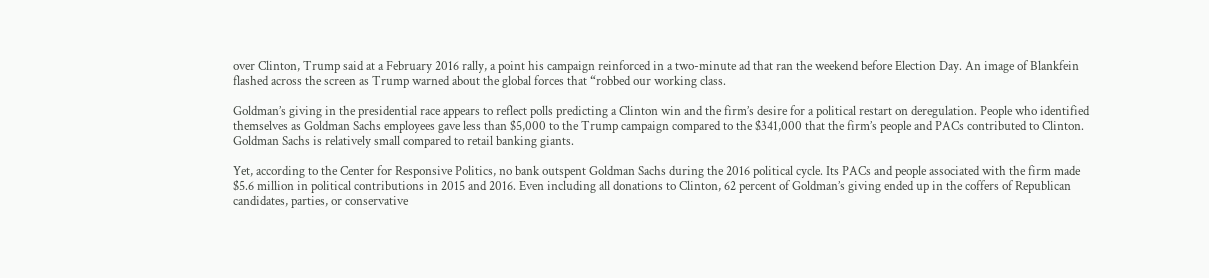over Clinton, Trump said at a February 2016 rally, a point his campaign reinforced in a two-minute ad that ran the weekend before Election Day. An image of Blankfein flashed across the screen as Trump warned about the global forces that “robbed our working class.

Goldman’s giving in the presidential race appears to reflect polls predicting a Clinton win and the firm’s desire for a political restart on deregulation. People who identified themselves as Goldman Sachs employees gave less than $5,000 to the Trump campaign compared to the $341,000 that the firm’s people and PACs contributed to Clinton. Goldman Sachs is relatively small compared to retail banking giants.

Yet, according to the Center for Responsive Politics, no bank outspent Goldman Sachs during the 2016 political cycle. Its PACs and people associated with the firm made $5.6 million in political contributions in 2015 and 2016. Even including all donations to Clinton, 62 percent of Goldman’s giving ended up in the coffers of Republican candidates, parties, or conservative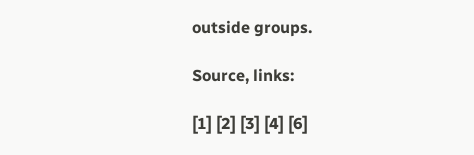outside groups.

Source, links:

[1] [2] [3] [4] [6]